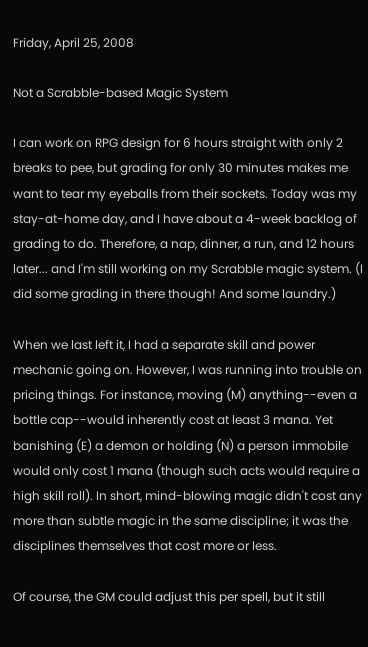Friday, April 25, 2008

Not a Scrabble-based Magic System

I can work on RPG design for 6 hours straight with only 2 breaks to pee, but grading for only 30 minutes makes me want to tear my eyeballs from their sockets. Today was my stay-at-home day, and I have about a 4-week backlog of grading to do. Therefore, a nap, dinner, a run, and 12 hours later... and I'm still working on my Scrabble magic system. (I did some grading in there though! And some laundry.)

When we last left it, I had a separate skill and power mechanic going on. However, I was running into trouble on pricing things. For instance, moving (M) anything--even a bottle cap--would inherently cost at least 3 mana. Yet banishing (E) a demon or holding (N) a person immobile would only cost 1 mana (though such acts would require a high skill roll). In short, mind-blowing magic didn't cost any more than subtle magic in the same discipline; it was the disciplines themselves that cost more or less.

Of course, the GM could adjust this per spell, but it still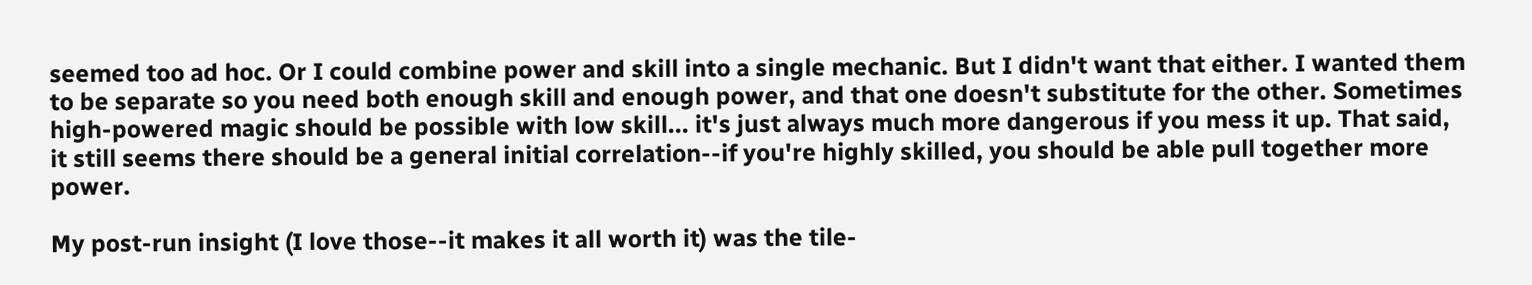seemed too ad hoc. Or I could combine power and skill into a single mechanic. But I didn't want that either. I wanted them to be separate so you need both enough skill and enough power, and that one doesn't substitute for the other. Sometimes high-powered magic should be possible with low skill... it's just always much more dangerous if you mess it up. That said, it still seems there should be a general initial correlation--if you're highly skilled, you should be able pull together more power.

My post-run insight (I love those--it makes it all worth it) was the tile-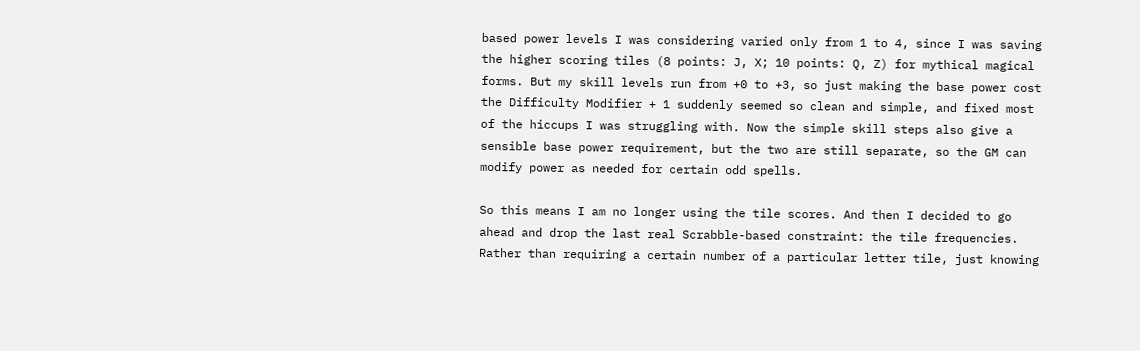based power levels I was considering varied only from 1 to 4, since I was saving the higher scoring tiles (8 points: J, X; 10 points: Q, Z) for mythical magical forms. But my skill levels run from +0 to +3, so just making the base power cost the Difficulty Modifier + 1 suddenly seemed so clean and simple, and fixed most of the hiccups I was struggling with. Now the simple skill steps also give a sensible base power requirement, but the two are still separate, so the GM can modify power as needed for certain odd spells.

So this means I am no longer using the tile scores. And then I decided to go ahead and drop the last real Scrabble-based constraint: the tile frequencies. Rather than requiring a certain number of a particular letter tile, just knowing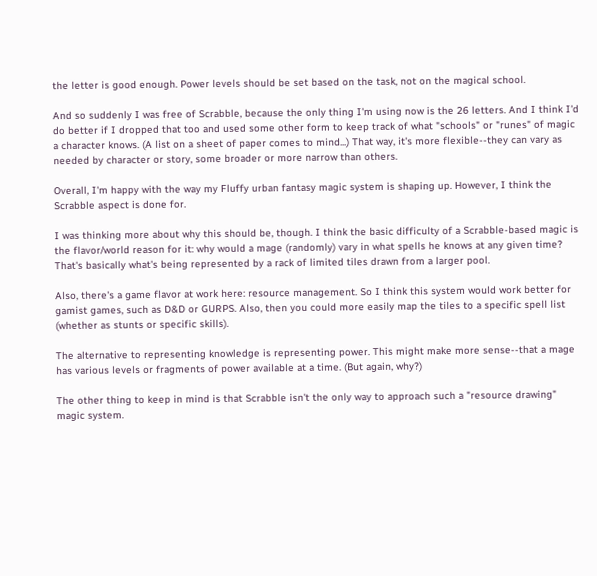the letter is good enough. Power levels should be set based on the task, not on the magical school.

And so suddenly I was free of Scrabble, because the only thing I'm using now is the 26 letters. And I think I'd do better if I dropped that too and used some other form to keep track of what "schools" or "runes" of magic a character knows. (A list on a sheet of paper comes to mind...) That way, it's more flexible--they can vary as needed by character or story, some broader or more narrow than others.

Overall, I'm happy with the way my Fluffy urban fantasy magic system is shaping up. However, I think the Scrabble aspect is done for.

I was thinking more about why this should be, though. I think the basic difficulty of a Scrabble-based magic is the flavor/world reason for it: why would a mage (randomly) vary in what spells he knows at any given time? That's basically what's being represented by a rack of limited tiles drawn from a larger pool.

Also, there's a game flavor at work here: resource management. So I think this system would work better for gamist games, such as D&D or GURPS. Also, then you could more easily map the tiles to a specific spell list (whether as stunts or specific skills).

The alternative to representing knowledge is representing power. This might make more sense--that a mage has various levels or fragments of power available at a time. (But again, why?)

The other thing to keep in mind is that Scrabble isn't the only way to approach such a "resource drawing" magic system.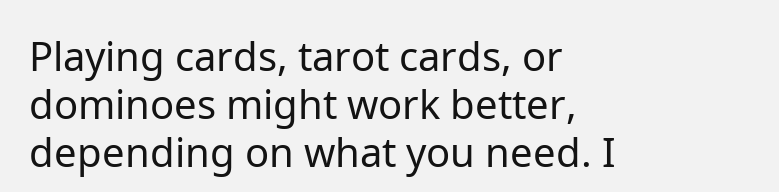Playing cards, tarot cards, or dominoes might work better, depending on what you need. I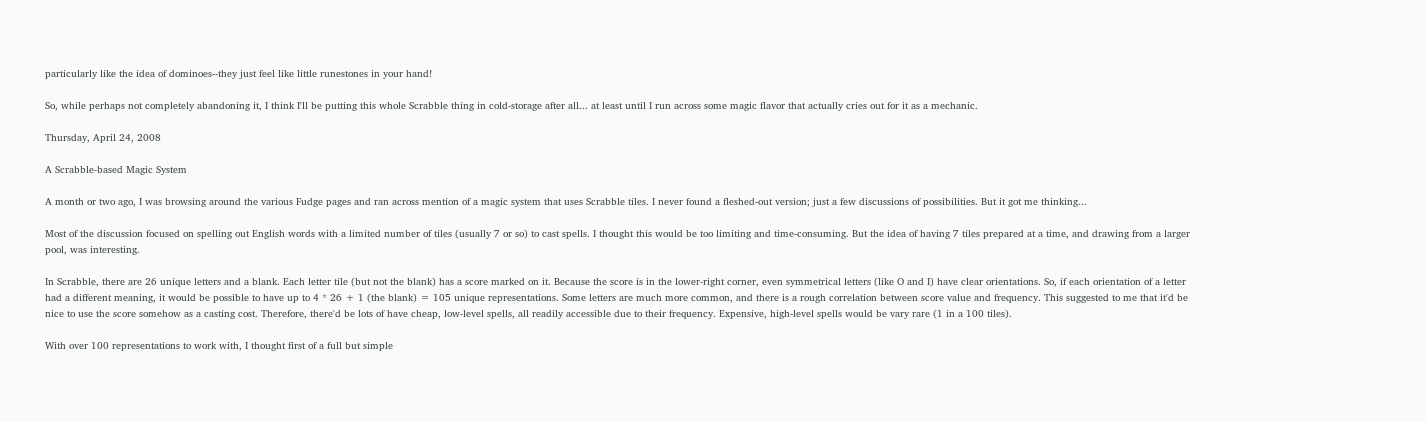particularly like the idea of dominoes--they just feel like little runestones in your hand!

So, while perhaps not completely abandoning it, I think I'll be putting this whole Scrabble thing in cold-storage after all... at least until I run across some magic flavor that actually cries out for it as a mechanic.

Thursday, April 24, 2008

A Scrabble-based Magic System

A month or two ago, I was browsing around the various Fudge pages and ran across mention of a magic system that uses Scrabble tiles. I never found a fleshed-out version; just a few discussions of possibilities. But it got me thinking...

Most of the discussion focused on spelling out English words with a limited number of tiles (usually 7 or so) to cast spells. I thought this would be too limiting and time-consuming. But the idea of having 7 tiles prepared at a time, and drawing from a larger pool, was interesting.

In Scrabble, there are 26 unique letters and a blank. Each letter tile (but not the blank) has a score marked on it. Because the score is in the lower-right corner, even symmetrical letters (like O and I) have clear orientations. So, if each orientation of a letter had a different meaning, it would be possible to have up to 4 * 26 + 1 (the blank) = 105 unique representations. Some letters are much more common, and there is a rough correlation between score value and frequency. This suggested to me that it'd be nice to use the score somehow as a casting cost. Therefore, there'd be lots of have cheap, low-level spells, all readily accessible due to their frequency. Expensive, high-level spells would be vary rare (1 in a 100 tiles).

With over 100 representations to work with, I thought first of a full but simple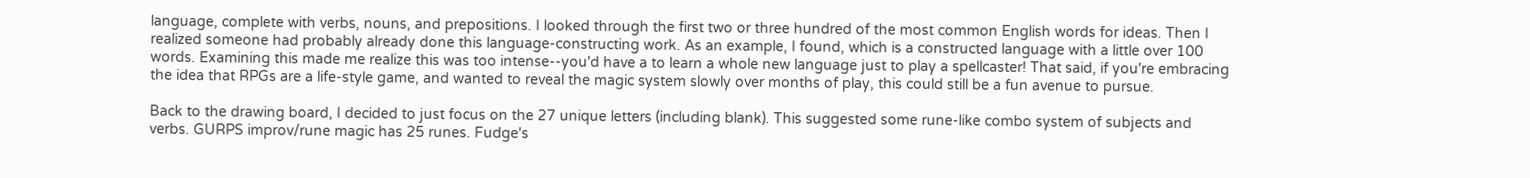language, complete with verbs, nouns, and prepositions. I looked through the first two or three hundred of the most common English words for ideas. Then I realized someone had probably already done this language-constructing work. As an example, I found, which is a constructed language with a little over 100 words. Examining this made me realize this was too intense--you'd have a to learn a whole new language just to play a spellcaster! That said, if you're embracing the idea that RPGs are a life-style game, and wanted to reveal the magic system slowly over months of play, this could still be a fun avenue to pursue.

Back to the drawing board, I decided to just focus on the 27 unique letters (including blank). This suggested some rune-like combo system of subjects and verbs. GURPS improv/rune magic has 25 runes. Fudge's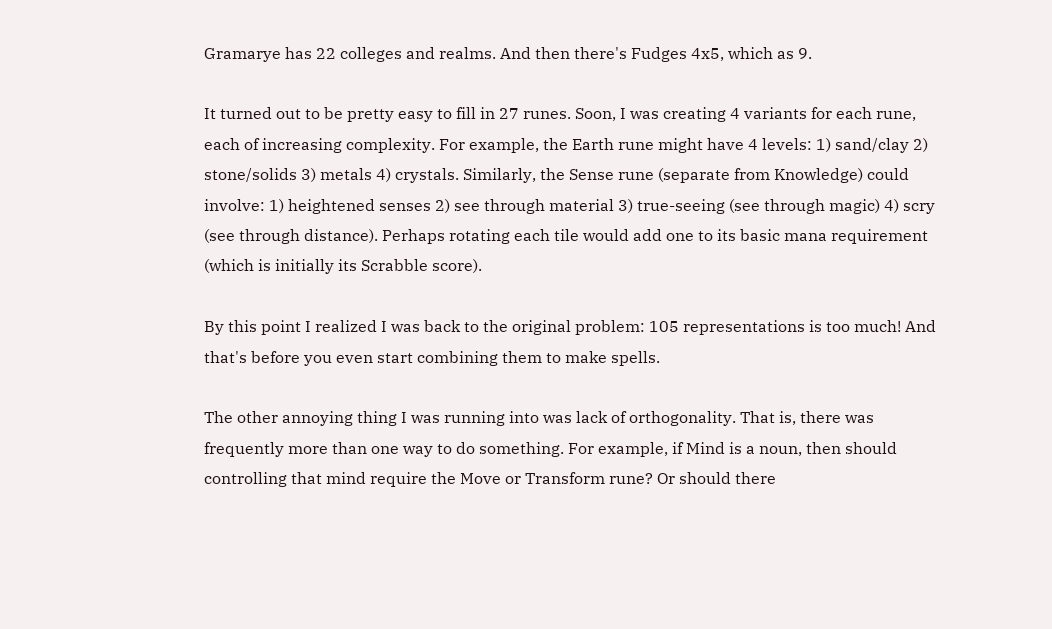Gramarye has 22 colleges and realms. And then there's Fudges 4x5, which as 9.

It turned out to be pretty easy to fill in 27 runes. Soon, I was creating 4 variants for each rune, each of increasing complexity. For example, the Earth rune might have 4 levels: 1) sand/clay 2) stone/solids 3) metals 4) crystals. Similarly, the Sense rune (separate from Knowledge) could involve: 1) heightened senses 2) see through material 3) true-seeing (see through magic) 4) scry (see through distance). Perhaps rotating each tile would add one to its basic mana requirement (which is initially its Scrabble score).

By this point I realized I was back to the original problem: 105 representations is too much! And that's before you even start combining them to make spells.

The other annoying thing I was running into was lack of orthogonality. That is, there was frequently more than one way to do something. For example, if Mind is a noun, then should controlling that mind require the Move or Transform rune? Or should there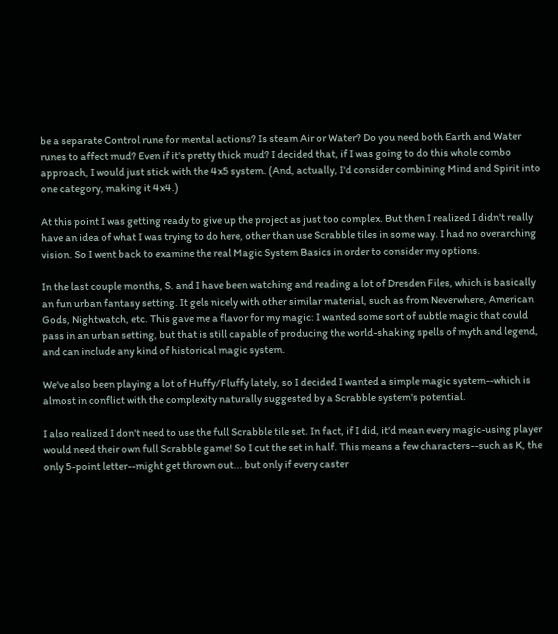be a separate Control rune for mental actions? Is steam Air or Water? Do you need both Earth and Water runes to affect mud? Even if it's pretty thick mud? I decided that, if I was going to do this whole combo approach, I would just stick with the 4x5 system. (And, actually, I'd consider combining Mind and Spirit into one category, making it 4x4.)

At this point I was getting ready to give up the project as just too complex. But then I realized I didn't really have an idea of what I was trying to do here, other than use Scrabble tiles in some way. I had no overarching vision. So I went back to examine the real Magic System Basics in order to consider my options.

In the last couple months, S. and I have been watching and reading a lot of Dresden Files, which is basically an fun urban fantasy setting. It gels nicely with other similar material, such as from Neverwhere, American Gods, Nightwatch, etc. This gave me a flavor for my magic: I wanted some sort of subtle magic that could pass in an urban setting, but that is still capable of producing the world-shaking spells of myth and legend, and can include any kind of historical magic system.

We've also been playing a lot of Huffy/Fluffy lately, so I decided I wanted a simple magic system--which is almost in conflict with the complexity naturally suggested by a Scrabble system's potential.

I also realized I don't need to use the full Scrabble tile set. In fact, if I did, it'd mean every magic-using player would need their own full Scrabble game! So I cut the set in half. This means a few characters--such as K, the only 5-point letter--might get thrown out... but only if every caster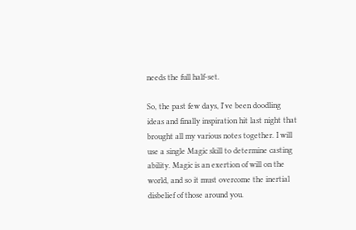needs the full half-set.

So, the past few days, I've been doodling ideas and finally inspiration hit last night that brought all my various notes together. I will use a single Magic skill to determine casting ability. Magic is an exertion of will on the world, and so it must overcome the inertial disbelief of those around you.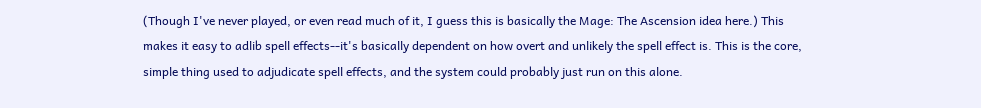(Though I've never played, or even read much of it, I guess this is basically the Mage: The Ascension idea here.) This makes it easy to adlib spell effects--it's basically dependent on how overt and unlikely the spell effect is. This is the core, simple thing used to adjudicate spell effects, and the system could probably just run on this alone.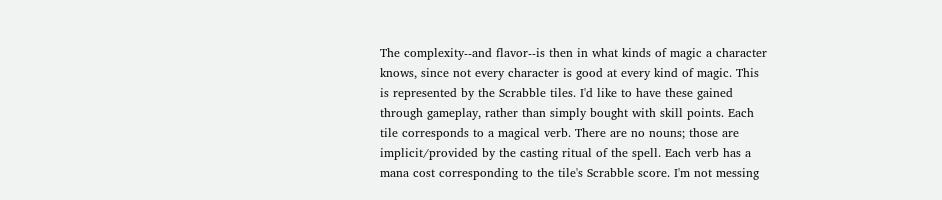The complexity--and flavor--is then in what kinds of magic a character knows, since not every character is good at every kind of magic. This is represented by the Scrabble tiles. I'd like to have these gained through gameplay, rather than simply bought with skill points. Each tile corresponds to a magical verb. There are no nouns; those are implicit/provided by the casting ritual of the spell. Each verb has a mana cost corresponding to the tile's Scrabble score. I'm not messing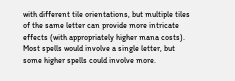with different tile orientations, but multiple tiles of the same letter can provide more intricate effects (with appropriately higher mana costs). Most spells would involve a single letter, but some higher spells could involve more.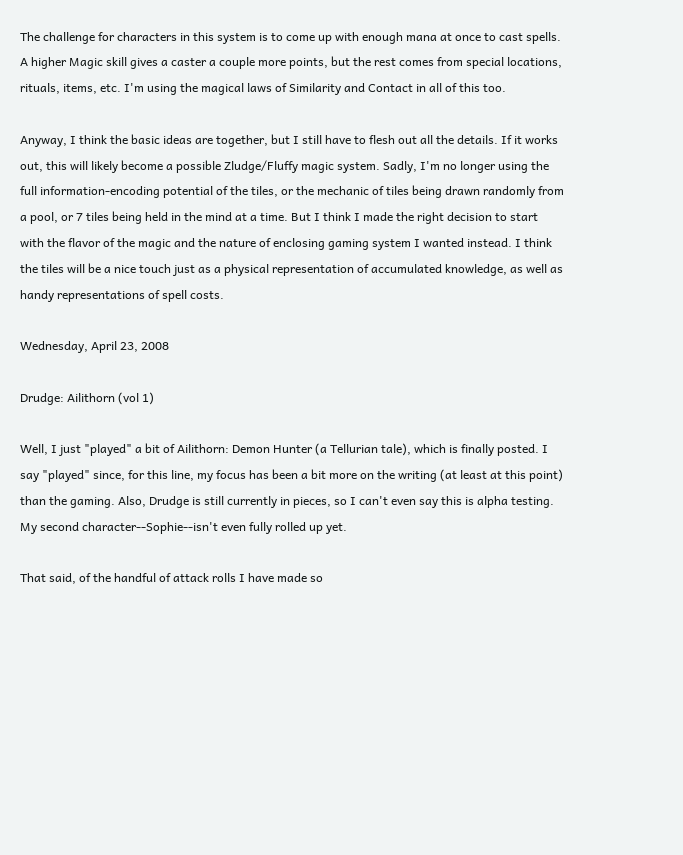The challenge for characters in this system is to come up with enough mana at once to cast spells. A higher Magic skill gives a caster a couple more points, but the rest comes from special locations, rituals, items, etc. I'm using the magical laws of Similarity and Contact in all of this too.

Anyway, I think the basic ideas are together, but I still have to flesh out all the details. If it works out, this will likely become a possible Zludge/Fluffy magic system. Sadly, I'm no longer using the full information-encoding potential of the tiles, or the mechanic of tiles being drawn randomly from a pool, or 7 tiles being held in the mind at a time. But I think I made the right decision to start with the flavor of the magic and the nature of enclosing gaming system I wanted instead. I think the tiles will be a nice touch just as a physical representation of accumulated knowledge, as well as handy representations of spell costs.

Wednesday, April 23, 2008

Drudge: Ailithorn (vol 1)

Well, I just "played" a bit of Ailithorn: Demon Hunter (a Tellurian tale), which is finally posted. I say "played" since, for this line, my focus has been a bit more on the writing (at least at this point) than the gaming. Also, Drudge is still currently in pieces, so I can't even say this is alpha testing. My second character--Sophie--isn't even fully rolled up yet.

That said, of the handful of attack rolls I have made so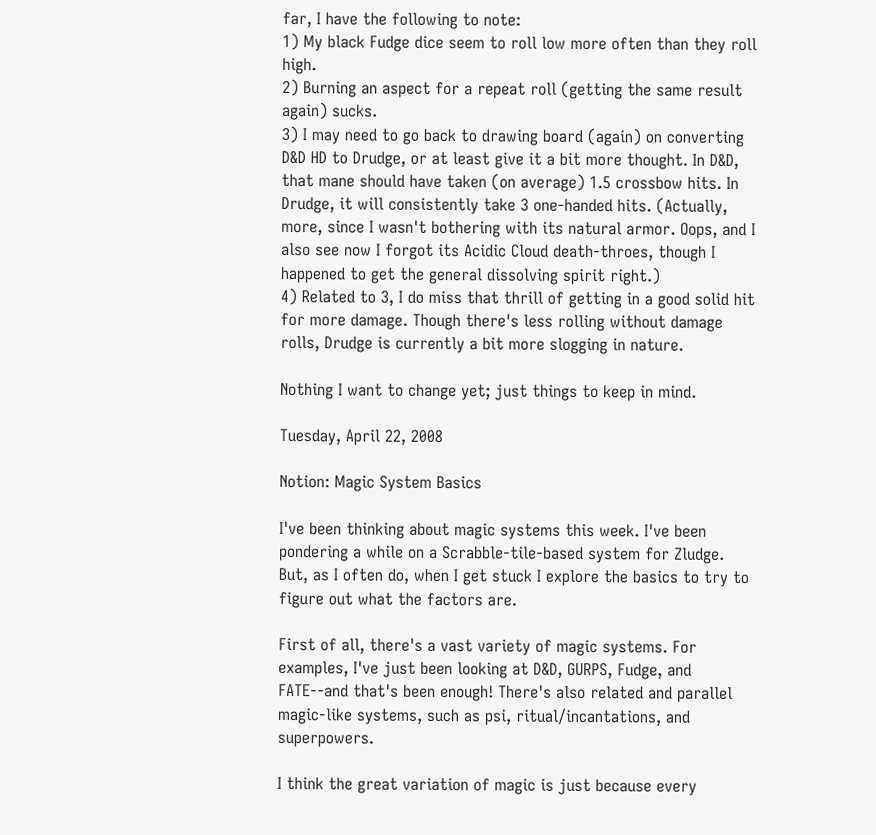far, I have the following to note:
1) My black Fudge dice seem to roll low more often than they roll high.
2) Burning an aspect for a repeat roll (getting the same result again) sucks.
3) I may need to go back to drawing board (again) on converting D&D HD to Drudge, or at least give it a bit more thought. In D&D, that mane should have taken (on average) 1.5 crossbow hits. In Drudge, it will consistently take 3 one-handed hits. (Actually, more, since I wasn't bothering with its natural armor. Oops, and I also see now I forgot its Acidic Cloud death-throes, though I happened to get the general dissolving spirit right.)
4) Related to 3, I do miss that thrill of getting in a good solid hit for more damage. Though there's less rolling without damage rolls, Drudge is currently a bit more slogging in nature.

Nothing I want to change yet; just things to keep in mind.

Tuesday, April 22, 2008

Notion: Magic System Basics

I've been thinking about magic systems this week. I've been pondering a while on a Scrabble-tile-based system for Zludge. But, as I often do, when I get stuck I explore the basics to try to figure out what the factors are.

First of all, there's a vast variety of magic systems. For examples, I've just been looking at D&D, GURPS, Fudge, and FATE--and that's been enough! There's also related and parallel magic-like systems, such as psi, ritual/incantations, and superpowers.

I think the great variation of magic is just because every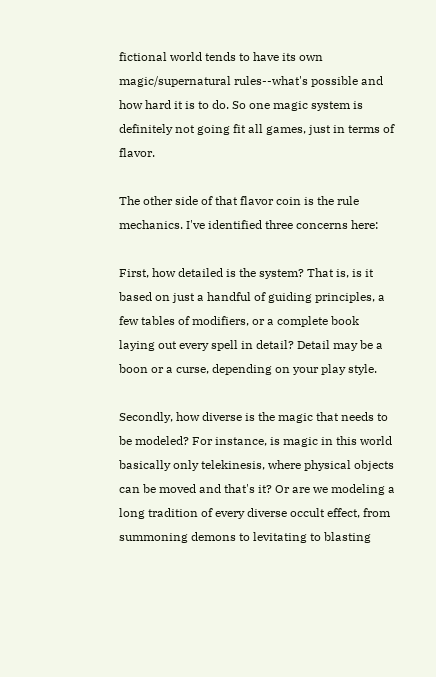fictional world tends to have its own magic/supernatural rules--what's possible and how hard it is to do. So one magic system is definitely not going fit all games, just in terms of flavor.

The other side of that flavor coin is the rule mechanics. I've identified three concerns here:

First, how detailed is the system? That is, is it based on just a handful of guiding principles, a few tables of modifiers, or a complete book laying out every spell in detail? Detail may be a boon or a curse, depending on your play style.

Secondly, how diverse is the magic that needs to be modeled? For instance, is magic in this world basically only telekinesis, where physical objects can be moved and that's it? Or are we modeling a long tradition of every diverse occult effect, from summoning demons to levitating to blasting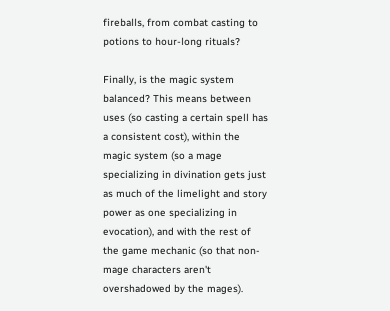fireballs, from combat casting to potions to hour-long rituals?

Finally, is the magic system balanced? This means between uses (so casting a certain spell has a consistent cost), within the magic system (so a mage specializing in divination gets just as much of the limelight and story power as one specializing in evocation), and with the rest of the game mechanic (so that non-mage characters aren't overshadowed by the mages).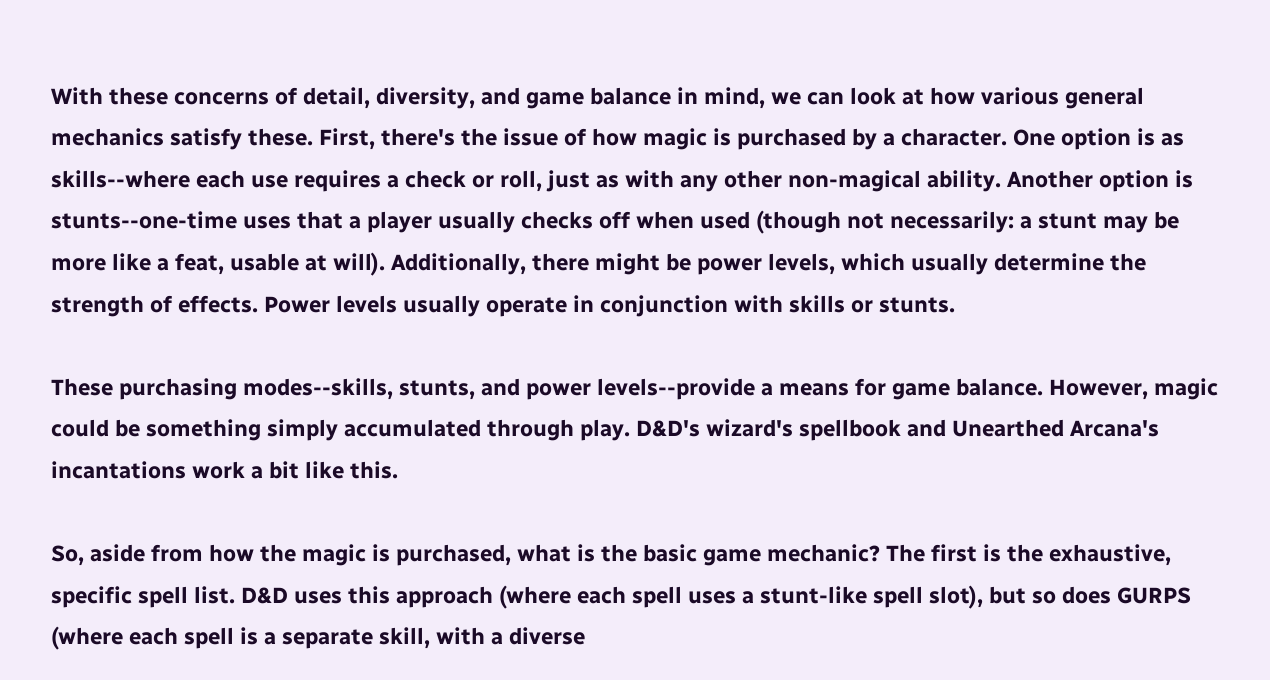With these concerns of detail, diversity, and game balance in mind, we can look at how various general mechanics satisfy these. First, there's the issue of how magic is purchased by a character. One option is as skills--where each use requires a check or roll, just as with any other non-magical ability. Another option is stunts--one-time uses that a player usually checks off when used (though not necessarily: a stunt may be more like a feat, usable at will). Additionally, there might be power levels, which usually determine the strength of effects. Power levels usually operate in conjunction with skills or stunts.

These purchasing modes--skills, stunts, and power levels--provide a means for game balance. However, magic could be something simply accumulated through play. D&D's wizard's spellbook and Unearthed Arcana's incantations work a bit like this.

So, aside from how the magic is purchased, what is the basic game mechanic? The first is the exhaustive, specific spell list. D&D uses this approach (where each spell uses a stunt-like spell slot), but so does GURPS (where each spell is a separate skill, with a diverse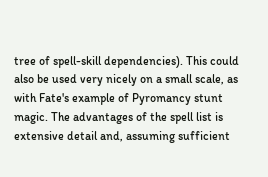tree of spell-skill dependencies). This could also be used very nicely on a small scale, as with Fate's example of Pyromancy stunt magic. The advantages of the spell list is extensive detail and, assuming sufficient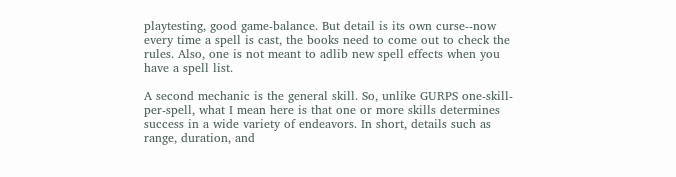playtesting, good game-balance. But detail is its own curse--now every time a spell is cast, the books need to come out to check the rules. Also, one is not meant to adlib new spell effects when you have a spell list.

A second mechanic is the general skill. So, unlike GURPS one-skill-per-spell, what I mean here is that one or more skills determines success in a wide variety of endeavors. In short, details such as range, duration, and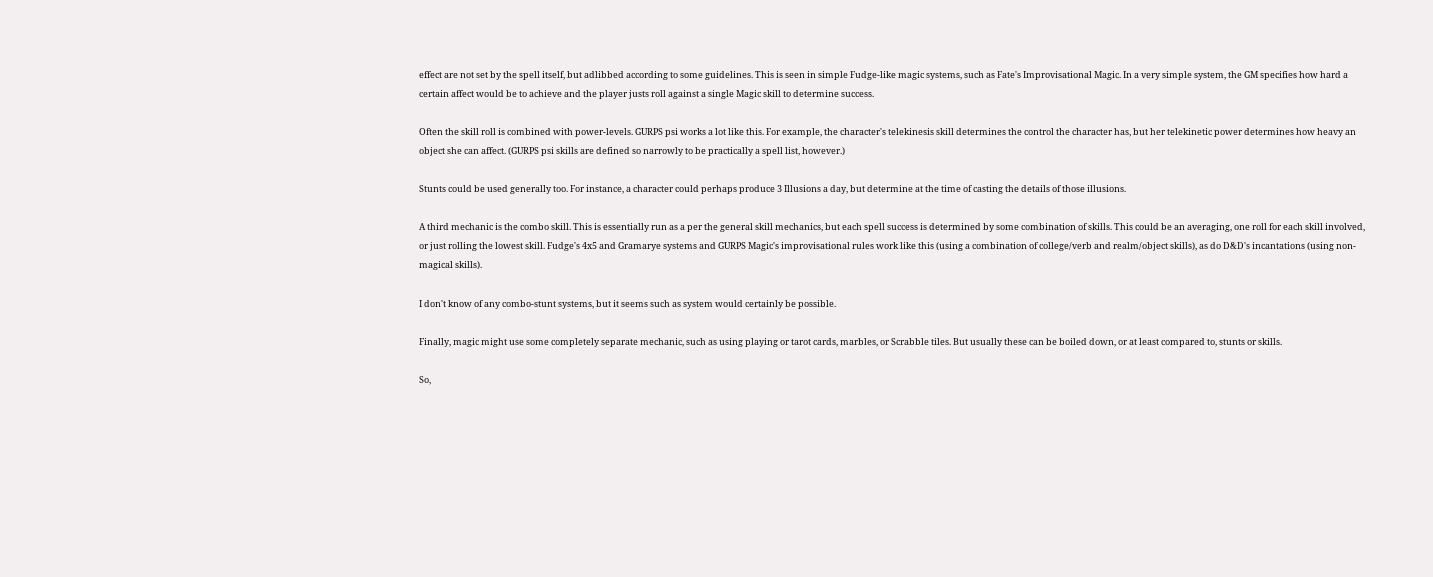effect are not set by the spell itself, but adlibbed according to some guidelines. This is seen in simple Fudge-like magic systems, such as Fate's Improvisational Magic. In a very simple system, the GM specifies how hard a certain affect would be to achieve and the player justs roll against a single Magic skill to determine success.

Often the skill roll is combined with power-levels. GURPS psi works a lot like this. For example, the character's telekinesis skill determines the control the character has, but her telekinetic power determines how heavy an object she can affect. (GURPS psi skills are defined so narrowly to be practically a spell list, however.)

Stunts could be used generally too. For instance, a character could perhaps produce 3 Illusions a day, but determine at the time of casting the details of those illusions.

A third mechanic is the combo skill. This is essentially run as a per the general skill mechanics, but each spell success is determined by some combination of skills. This could be an averaging, one roll for each skill involved, or just rolling the lowest skill. Fudge's 4x5 and Gramarye systems and GURPS Magic's improvisational rules work like this (using a combination of college/verb and realm/object skills), as do D&D's incantations (using non-magical skills).

I don't know of any combo-stunt systems, but it seems such as system would certainly be possible.

Finally, magic might use some completely separate mechanic, such as using playing or tarot cards, marbles, or Scrabble tiles. But usually these can be boiled down, or at least compared to, stunts or skills.

So,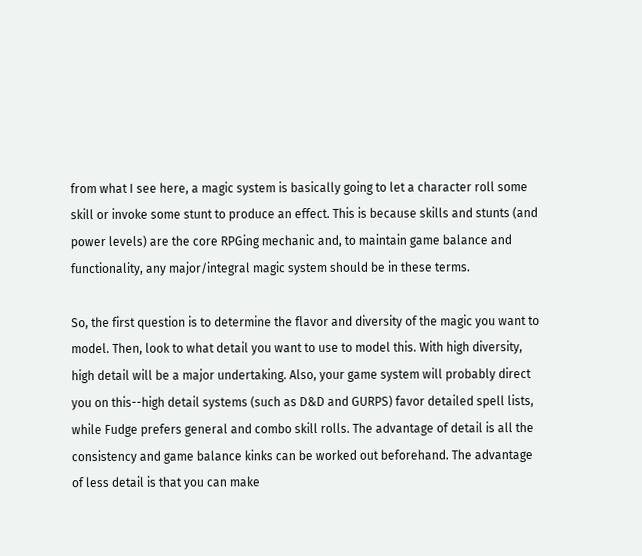from what I see here, a magic system is basically going to let a character roll some skill or invoke some stunt to produce an effect. This is because skills and stunts (and power levels) are the core RPGing mechanic and, to maintain game balance and functionality, any major/integral magic system should be in these terms.

So, the first question is to determine the flavor and diversity of the magic you want to model. Then, look to what detail you want to use to model this. With high diversity, high detail will be a major undertaking. Also, your game system will probably direct you on this--high detail systems (such as D&D and GURPS) favor detailed spell lists, while Fudge prefers general and combo skill rolls. The advantage of detail is all the consistency and game balance kinks can be worked out beforehand. The advantage of less detail is that you can make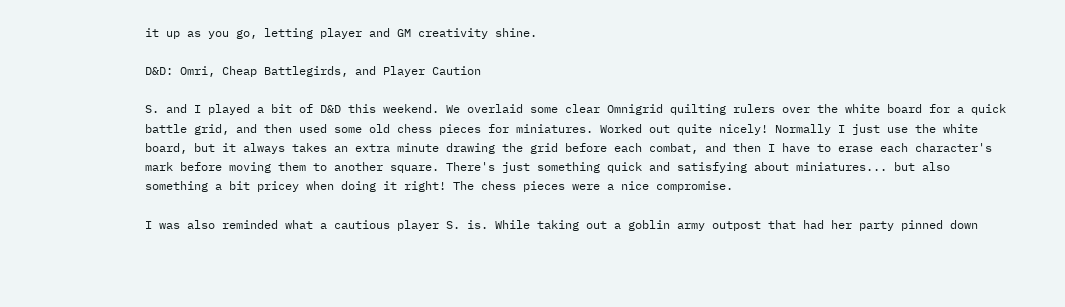it up as you go, letting player and GM creativity shine.

D&D: Omri, Cheap Battlegirds, and Player Caution

S. and I played a bit of D&D this weekend. We overlaid some clear Omnigrid quilting rulers over the white board for a quick battle grid, and then used some old chess pieces for miniatures. Worked out quite nicely! Normally I just use the white board, but it always takes an extra minute drawing the grid before each combat, and then I have to erase each character's mark before moving them to another square. There's just something quick and satisfying about miniatures... but also something a bit pricey when doing it right! The chess pieces were a nice compromise.

I was also reminded what a cautious player S. is. While taking out a goblin army outpost that had her party pinned down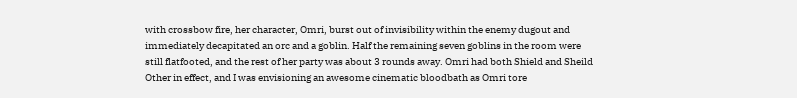with crossbow fire, her character, Omri, burst out of invisibility within the enemy dugout and immediately decapitated an orc and a goblin. Half the remaining seven goblins in the room were still flatfooted, and the rest of her party was about 3 rounds away. Omri had both Shield and Sheild Other in effect, and I was envisioning an awesome cinematic bloodbath as Omri tore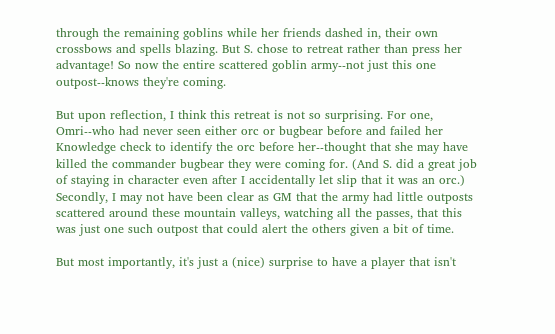through the remaining goblins while her friends dashed in, their own crossbows and spells blazing. But S. chose to retreat rather than press her advantage! So now the entire scattered goblin army--not just this one outpost--knows they're coming.

But upon reflection, I think this retreat is not so surprising. For one, Omri--who had never seen either orc or bugbear before and failed her Knowledge check to identify the orc before her--thought that she may have killed the commander bugbear they were coming for. (And S. did a great job of staying in character even after I accidentally let slip that it was an orc.) Secondly, I may not have been clear as GM that the army had little outposts scattered around these mountain valleys, watching all the passes, that this was just one such outpost that could alert the others given a bit of time.

But most importantly, it's just a (nice) surprise to have a player that isn't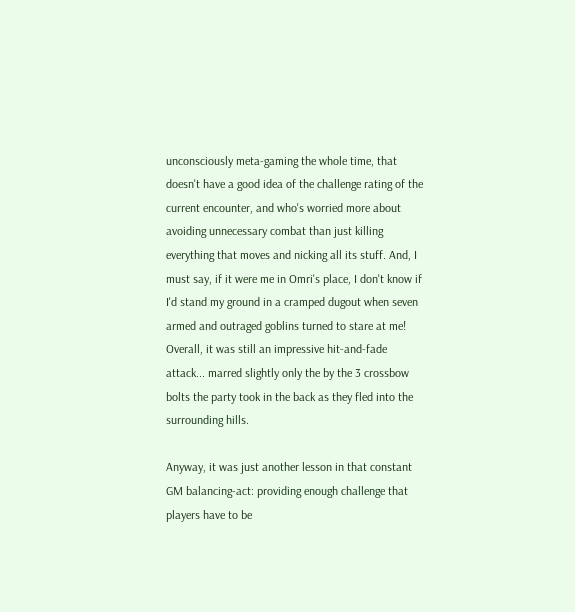unconsciously meta-gaming the whole time, that doesn't have a good idea of the challenge rating of the current encounter, and who's worried more about avoiding unnecessary combat than just killing everything that moves and nicking all its stuff. And, I must say, if it were me in Omri's place, I don't know if I'd stand my ground in a cramped dugout when seven armed and outraged goblins turned to stare at me! Overall, it was still an impressive hit-and-fade attack... marred slightly only the by the 3 crossbow bolts the party took in the back as they fled into the surrounding hills.

Anyway, it was just another lesson in that constant GM balancing-act: providing enough challenge that players have to be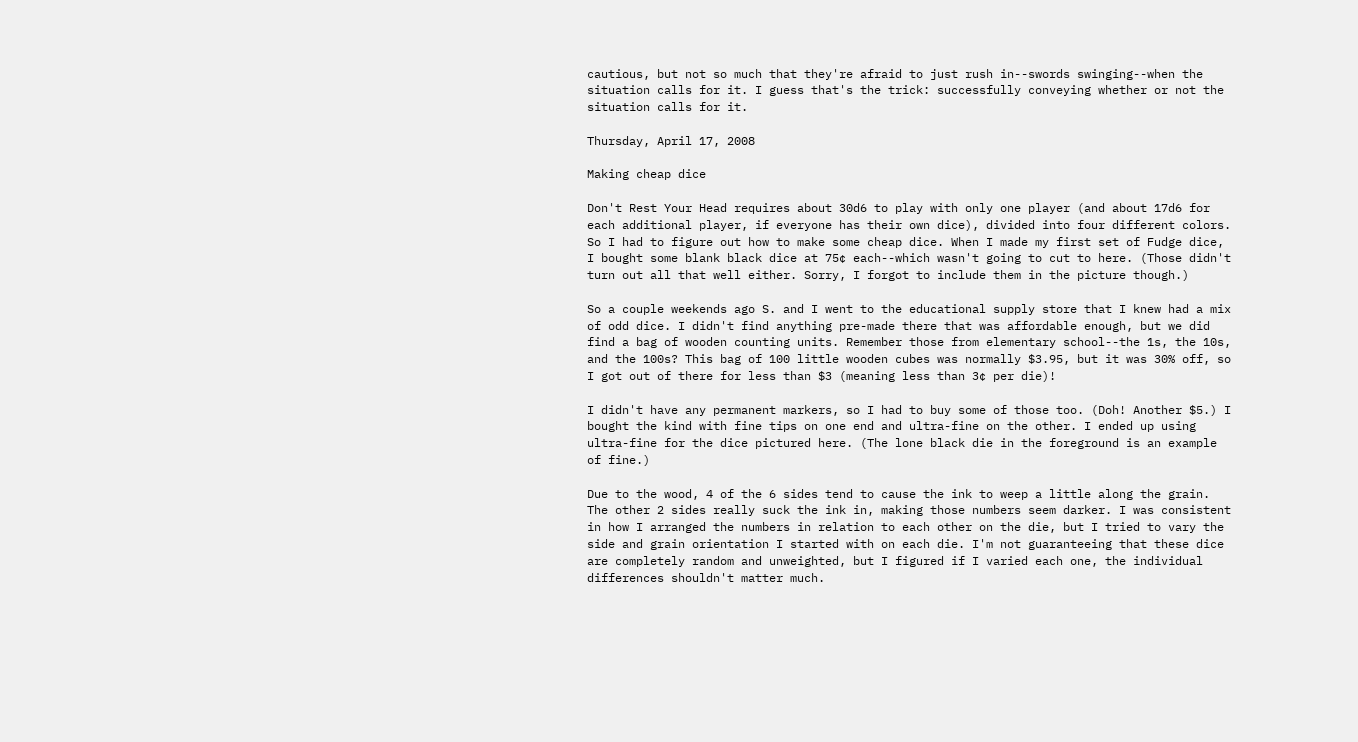cautious, but not so much that they're afraid to just rush in--swords swinging--when the situation calls for it. I guess that's the trick: successfully conveying whether or not the situation calls for it.

Thursday, April 17, 2008

Making cheap dice

Don't Rest Your Head requires about 30d6 to play with only one player (and about 17d6 for each additional player, if everyone has their own dice), divided into four different colors. So I had to figure out how to make some cheap dice. When I made my first set of Fudge dice, I bought some blank black dice at 75¢ each--which wasn't going to cut to here. (Those didn't turn out all that well either. Sorry, I forgot to include them in the picture though.)

So a couple weekends ago S. and I went to the educational supply store that I knew had a mix of odd dice. I didn't find anything pre-made there that was affordable enough, but we did find a bag of wooden counting units. Remember those from elementary school--the 1s, the 10s, and the 100s? This bag of 100 little wooden cubes was normally $3.95, but it was 30% off, so I got out of there for less than $3 (meaning less than 3¢ per die)!

I didn't have any permanent markers, so I had to buy some of those too. (Doh! Another $5.) I bought the kind with fine tips on one end and ultra-fine on the other. I ended up using ultra-fine for the dice pictured here. (The lone black die in the foreground is an example of fine.)

Due to the wood, 4 of the 6 sides tend to cause the ink to weep a little along the grain. The other 2 sides really suck the ink in, making those numbers seem darker. I was consistent in how I arranged the numbers in relation to each other on the die, but I tried to vary the side and grain orientation I started with on each die. I'm not guaranteeing that these dice are completely random and unweighted, but I figured if I varied each one, the individual differences shouldn't matter much.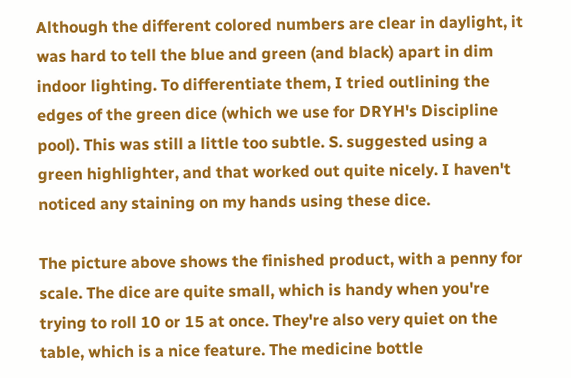Although the different colored numbers are clear in daylight, it was hard to tell the blue and green (and black) apart in dim indoor lighting. To differentiate them, I tried outlining the edges of the green dice (which we use for DRYH's Discipline pool). This was still a little too subtle. S. suggested using a green highlighter, and that worked out quite nicely. I haven't noticed any staining on my hands using these dice.

The picture above shows the finished product, with a penny for scale. The dice are quite small, which is handy when you're trying to roll 10 or 15 at once. They're also very quiet on the table, which is a nice feature. The medicine bottle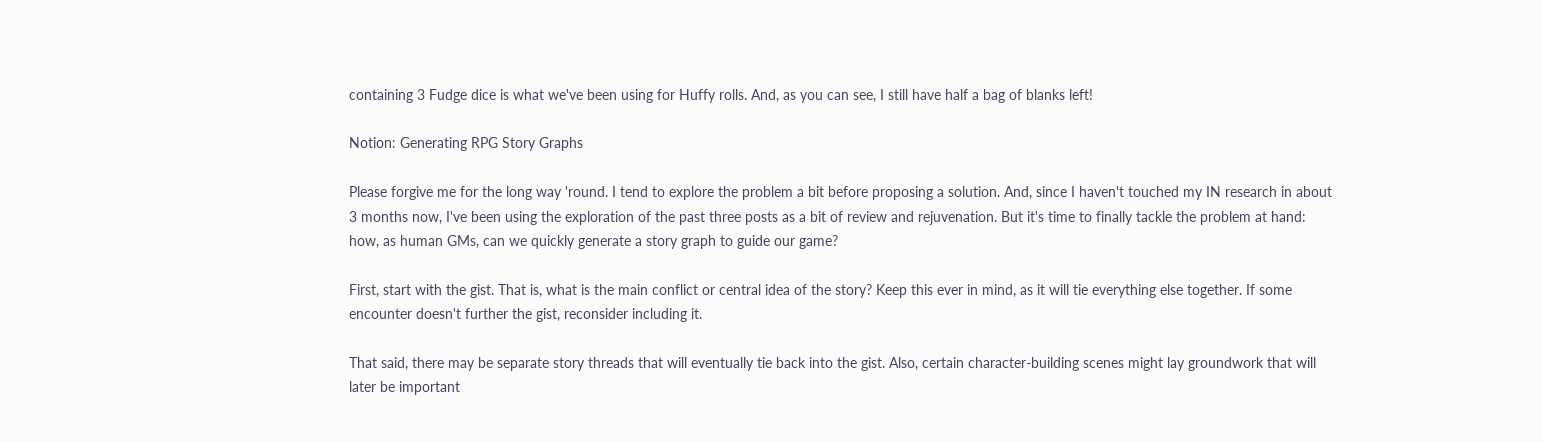containing 3 Fudge dice is what we've been using for Huffy rolls. And, as you can see, I still have half a bag of blanks left!

Notion: Generating RPG Story Graphs

Please forgive me for the long way 'round. I tend to explore the problem a bit before proposing a solution. And, since I haven't touched my IN research in about 3 months now, I've been using the exploration of the past three posts as a bit of review and rejuvenation. But it's time to finally tackle the problem at hand: how, as human GMs, can we quickly generate a story graph to guide our game?

First, start with the gist. That is, what is the main conflict or central idea of the story? Keep this ever in mind, as it will tie everything else together. If some encounter doesn't further the gist, reconsider including it.

That said, there may be separate story threads that will eventually tie back into the gist. Also, certain character-building scenes might lay groundwork that will later be important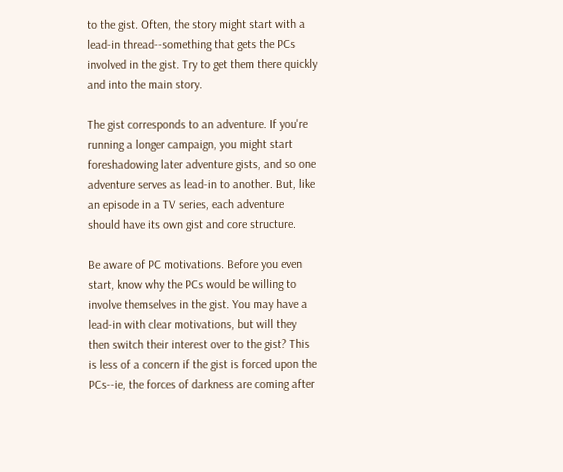to the gist. Often, the story might start with a lead-in thread--something that gets the PCs involved in the gist. Try to get them there quickly and into the main story.

The gist corresponds to an adventure. If you're running a longer campaign, you might start foreshadowing later adventure gists, and so one adventure serves as lead-in to another. But, like an episode in a TV series, each adventure should have its own gist and core structure.

Be aware of PC motivations. Before you even start, know why the PCs would be willing to involve themselves in the gist. You may have a lead-in with clear motivations, but will they then switch their interest over to the gist? This is less of a concern if the gist is forced upon the PCs--ie, the forces of darkness are coming after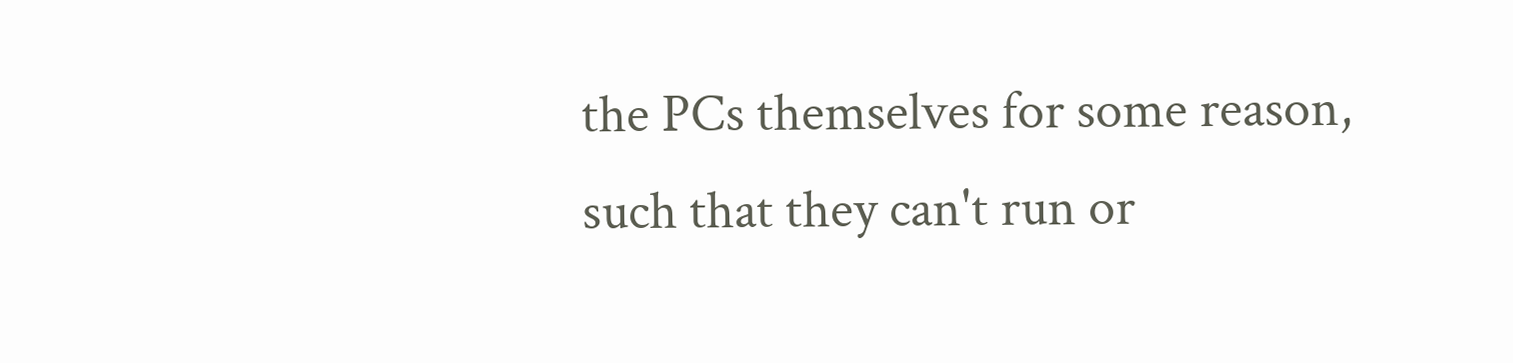the PCs themselves for some reason, such that they can't run or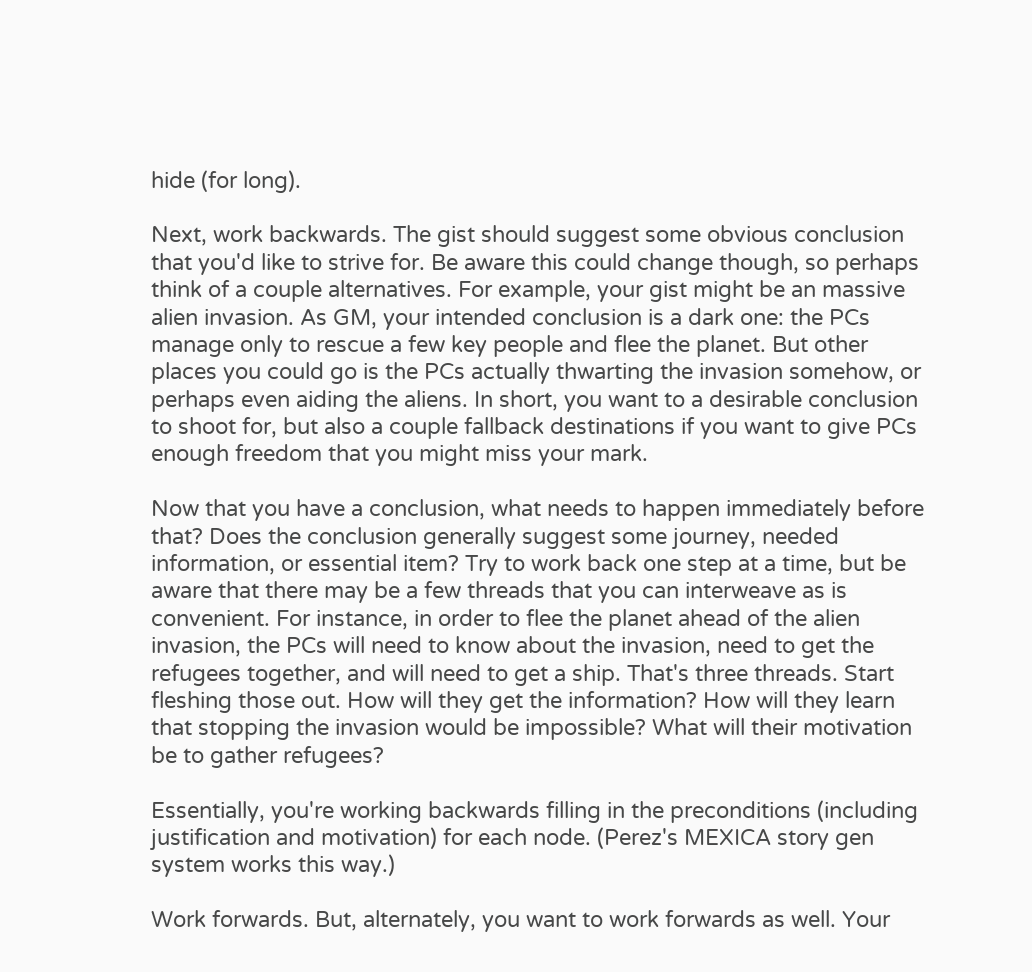hide (for long).

Next, work backwards. The gist should suggest some obvious conclusion that you'd like to strive for. Be aware this could change though, so perhaps think of a couple alternatives. For example, your gist might be an massive alien invasion. As GM, your intended conclusion is a dark one: the PCs manage only to rescue a few key people and flee the planet. But other places you could go is the PCs actually thwarting the invasion somehow, or perhaps even aiding the aliens. In short, you want to a desirable conclusion to shoot for, but also a couple fallback destinations if you want to give PCs enough freedom that you might miss your mark.

Now that you have a conclusion, what needs to happen immediately before that? Does the conclusion generally suggest some journey, needed information, or essential item? Try to work back one step at a time, but be aware that there may be a few threads that you can interweave as is convenient. For instance, in order to flee the planet ahead of the alien invasion, the PCs will need to know about the invasion, need to get the refugees together, and will need to get a ship. That's three threads. Start fleshing those out. How will they get the information? How will they learn that stopping the invasion would be impossible? What will their motivation be to gather refugees?

Essentially, you're working backwards filling in the preconditions (including justification and motivation) for each node. (Perez's MEXICA story gen system works this way.)

Work forwards. But, alternately, you want to work forwards as well. Your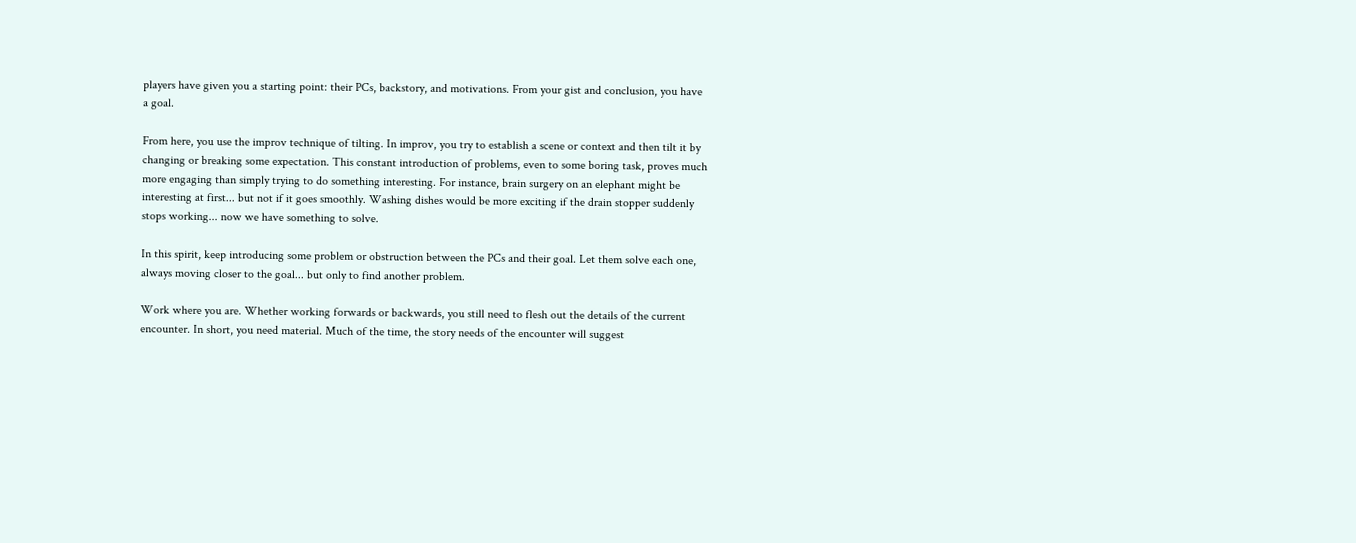players have given you a starting point: their PCs, backstory, and motivations. From your gist and conclusion, you have a goal.

From here, you use the improv technique of tilting. In improv, you try to establish a scene or context and then tilt it by changing or breaking some expectation. This constant introduction of problems, even to some boring task, proves much more engaging than simply trying to do something interesting. For instance, brain surgery on an elephant might be interesting at first... but not if it goes smoothly. Washing dishes would be more exciting if the drain stopper suddenly stops working... now we have something to solve.

In this spirit, keep introducing some problem or obstruction between the PCs and their goal. Let them solve each one, always moving closer to the goal... but only to find another problem.

Work where you are. Whether working forwards or backwards, you still need to flesh out the details of the current encounter. In short, you need material. Much of the time, the story needs of the encounter will suggest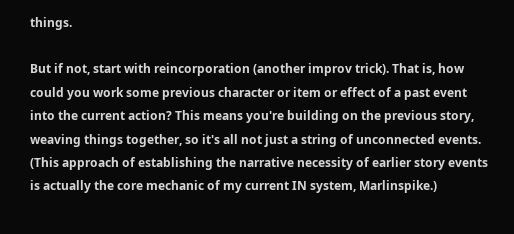things.

But if not, start with reincorporation (another improv trick). That is, how could you work some previous character or item or effect of a past event into the current action? This means you're building on the previous story, weaving things together, so it's all not just a string of unconnected events. (This approach of establishing the narrative necessity of earlier story events is actually the core mechanic of my current IN system, Marlinspike.)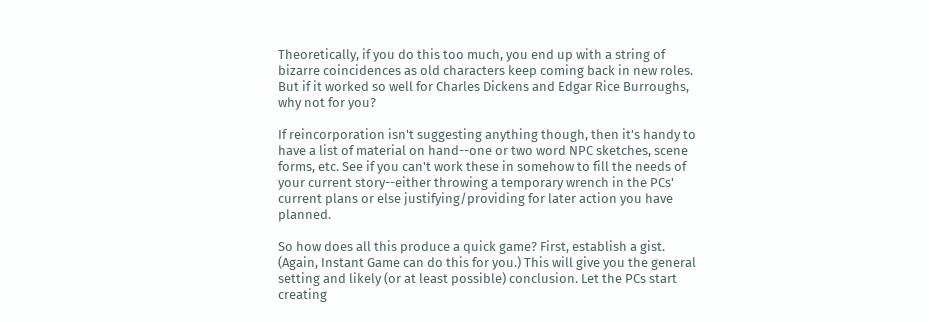Theoretically, if you do this too much, you end up with a string of bizarre coincidences as old characters keep coming back in new roles. But if it worked so well for Charles Dickens and Edgar Rice Burroughs, why not for you?

If reincorporation isn't suggesting anything though, then it's handy to have a list of material on hand--one or two word NPC sketches, scene forms, etc. See if you can't work these in somehow to fill the needs of your current story--either throwing a temporary wrench in the PCs' current plans or else justifying/providing for later action you have planned.

So how does all this produce a quick game? First, establish a gist. (Again, Instant Game can do this for you.) This will give you the general setting and likely (or at least possible) conclusion. Let the PCs start creating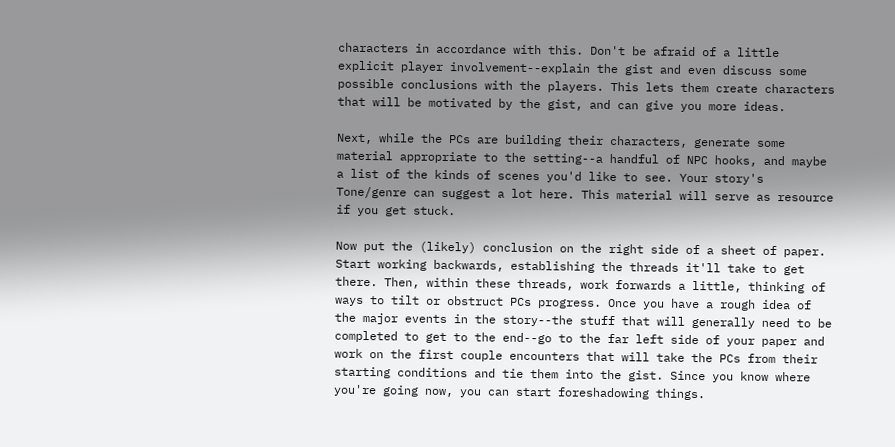characters in accordance with this. Don't be afraid of a little explicit player involvement--explain the gist and even discuss some possible conclusions with the players. This lets them create characters that will be motivated by the gist, and can give you more ideas.

Next, while the PCs are building their characters, generate some material appropriate to the setting--a handful of NPC hooks, and maybe a list of the kinds of scenes you'd like to see. Your story's Tone/genre can suggest a lot here. This material will serve as resource if you get stuck.

Now put the (likely) conclusion on the right side of a sheet of paper. Start working backwards, establishing the threads it'll take to get there. Then, within these threads, work forwards a little, thinking of ways to tilt or obstruct PCs progress. Once you have a rough idea of the major events in the story--the stuff that will generally need to be completed to get to the end--go to the far left side of your paper and work on the first couple encounters that will take the PCs from their starting conditions and tie them into the gist. Since you know where you're going now, you can start foreshadowing things.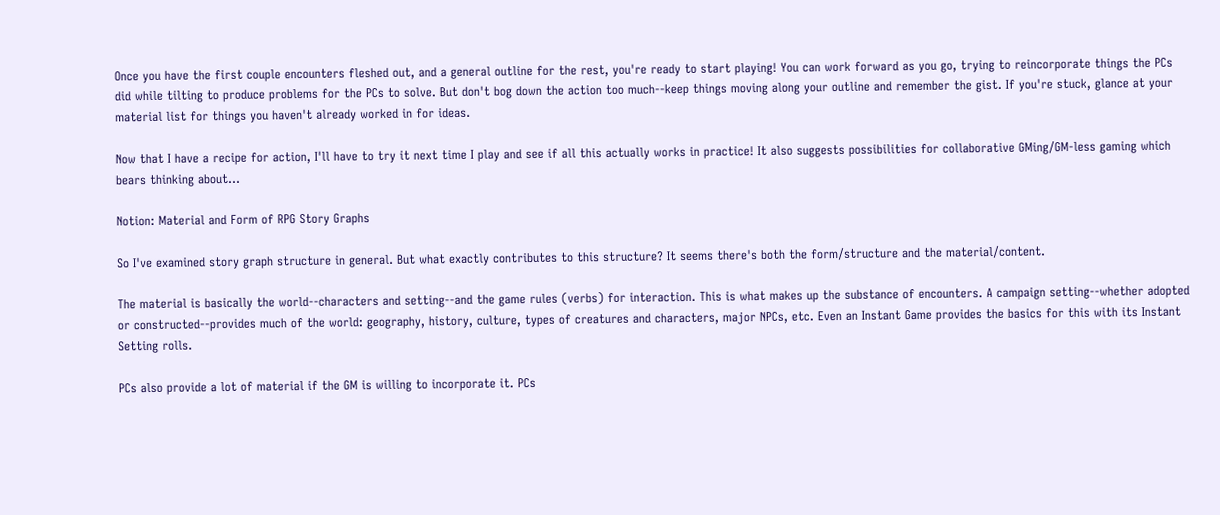Once you have the first couple encounters fleshed out, and a general outline for the rest, you're ready to start playing! You can work forward as you go, trying to reincorporate things the PCs did while tilting to produce problems for the PCs to solve. But don't bog down the action too much--keep things moving along your outline and remember the gist. If you're stuck, glance at your material list for things you haven't already worked in for ideas.

Now that I have a recipe for action, I'll have to try it next time I play and see if all this actually works in practice! It also suggests possibilities for collaborative GMing/GM-less gaming which bears thinking about...

Notion: Material and Form of RPG Story Graphs

So I've examined story graph structure in general. But what exactly contributes to this structure? It seems there's both the form/structure and the material/content.

The material is basically the world--characters and setting--and the game rules (verbs) for interaction. This is what makes up the substance of encounters. A campaign setting--whether adopted or constructed--provides much of the world: geography, history, culture, types of creatures and characters, major NPCs, etc. Even an Instant Game provides the basics for this with its Instant Setting rolls.

PCs also provide a lot of material if the GM is willing to incorporate it. PCs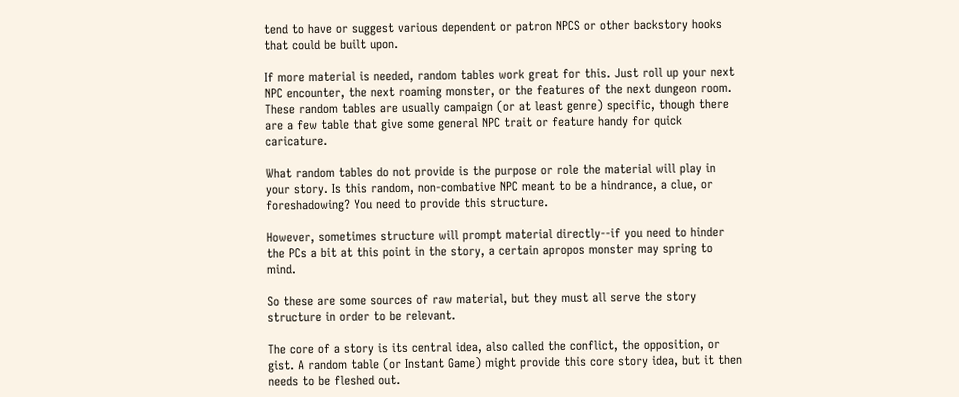tend to have or suggest various dependent or patron NPCS or other backstory hooks that could be built upon.

If more material is needed, random tables work great for this. Just roll up your next NPC encounter, the next roaming monster, or the features of the next dungeon room. These random tables are usually campaign (or at least genre) specific, though there are a few table that give some general NPC trait or feature handy for quick caricature.

What random tables do not provide is the purpose or role the material will play in your story. Is this random, non-combative NPC meant to be a hindrance, a clue, or foreshadowing? You need to provide this structure.

However, sometimes structure will prompt material directly--if you need to hinder the PCs a bit at this point in the story, a certain apropos monster may spring to mind.

So these are some sources of raw material, but they must all serve the story structure in order to be relevant.

The core of a story is its central idea, also called the conflict, the opposition, or gist. A random table (or Instant Game) might provide this core story idea, but it then needs to be fleshed out.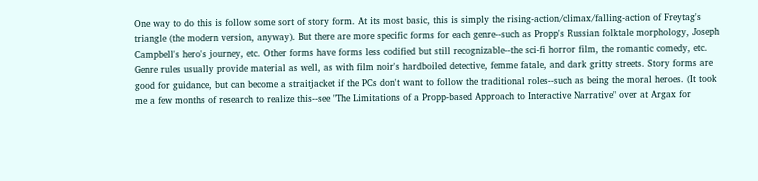One way to do this is follow some sort of story form. At its most basic, this is simply the rising-action/climax/falling-action of Freytag's triangle (the modern version, anyway). But there are more specific forms for each genre--such as Propp's Russian folktale morphology, Joseph Campbell's hero's journey, etc. Other forms have forms less codified but still recognizable--the sci-fi horror film, the romantic comedy, etc. Genre rules usually provide material as well, as with film noir's hardboiled detective, femme fatale, and dark gritty streets. Story forms are good for guidance, but can become a straitjacket if the PCs don't want to follow the traditional roles--such as being the moral heroes. (It took me a few months of research to realize this--see "The Limitations of a Propp-based Approach to Interactive Narrative" over at Argax for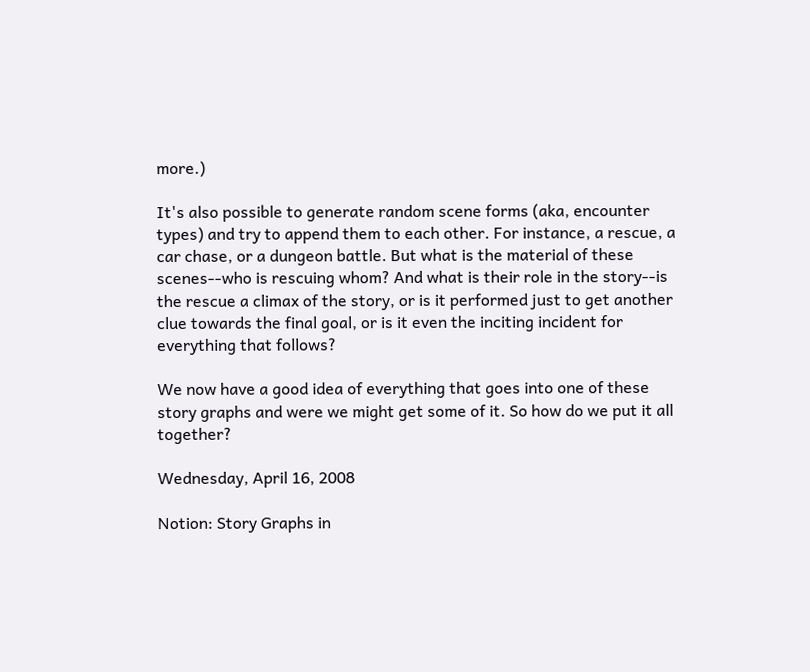more.)

It's also possible to generate random scene forms (aka, encounter types) and try to append them to each other. For instance, a rescue, a car chase, or a dungeon battle. But what is the material of these scenes--who is rescuing whom? And what is their role in the story--is the rescue a climax of the story, or is it performed just to get another clue towards the final goal, or is it even the inciting incident for everything that follows?

We now have a good idea of everything that goes into one of these story graphs and were we might get some of it. So how do we put it all together?

Wednesday, April 16, 2008

Notion: Story Graphs in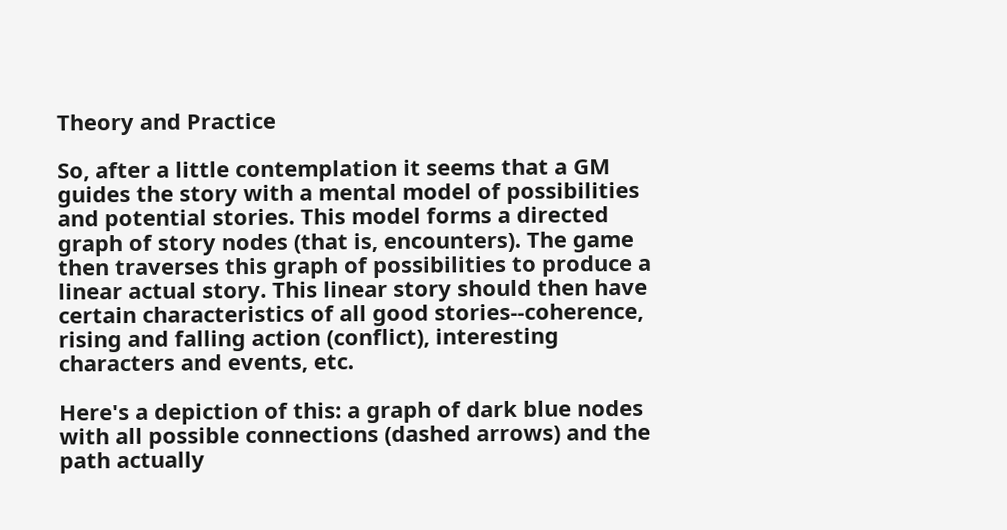Theory and Practice

So, after a little contemplation it seems that a GM guides the story with a mental model of possibilities and potential stories. This model forms a directed graph of story nodes (that is, encounters). The game then traverses this graph of possibilities to produce a linear actual story. This linear story should then have certain characteristics of all good stories--coherence, rising and falling action (conflict), interesting characters and events, etc.

Here's a depiction of this: a graph of dark blue nodes with all possible connections (dashed arrows) and the path actually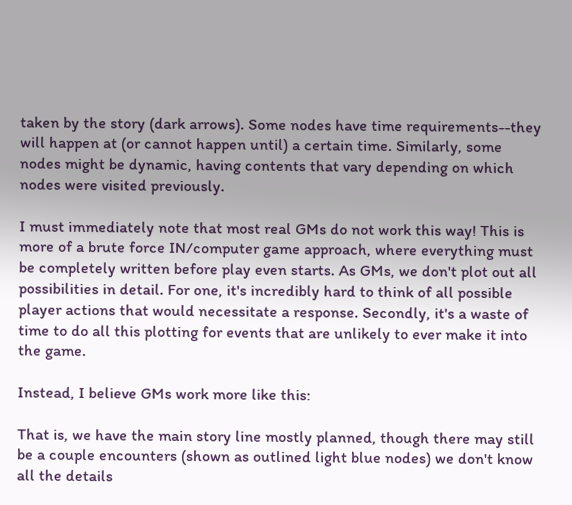taken by the story (dark arrows). Some nodes have time requirements--they will happen at (or cannot happen until) a certain time. Similarly, some nodes might be dynamic, having contents that vary depending on which nodes were visited previously.

I must immediately note that most real GMs do not work this way! This is more of a brute force IN/computer game approach, where everything must be completely written before play even starts. As GMs, we don't plot out all possibilities in detail. For one, it's incredibly hard to think of all possible player actions that would necessitate a response. Secondly, it's a waste of time to do all this plotting for events that are unlikely to ever make it into the game.

Instead, I believe GMs work more like this:

That is, we have the main story line mostly planned, though there may still be a couple encounters (shown as outlined light blue nodes) we don't know all the details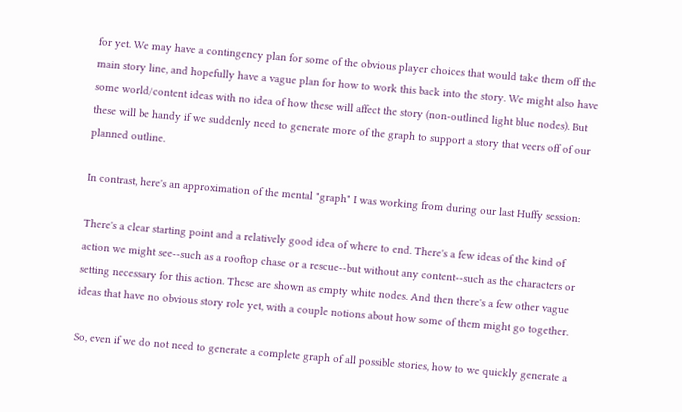for yet. We may have a contingency plan for some of the obvious player choices that would take them off the main story line, and hopefully have a vague plan for how to work this back into the story. We might also have some world/content ideas with no idea of how these will affect the story (non-outlined light blue nodes). But these will be handy if we suddenly need to generate more of the graph to support a story that veers off of our planned outline.

In contrast, here's an approximation of the mental "graph" I was working from during our last Huffy session:

There's a clear starting point and a relatively good idea of where to end. There's a few ideas of the kind of action we might see--such as a rooftop chase or a rescue--but without any content--such as the characters or setting necessary for this action. These are shown as empty white nodes. And then there's a few other vague ideas that have no obvious story role yet, with a couple notions about how some of them might go together.

So, even if we do not need to generate a complete graph of all possible stories, how to we quickly generate a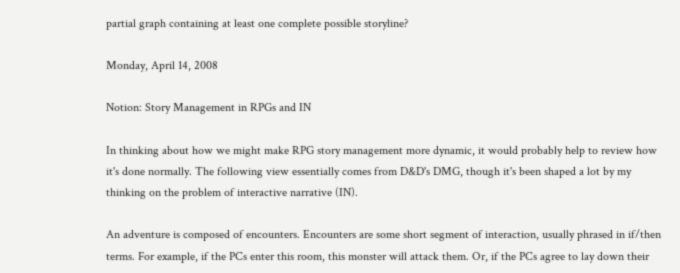partial graph containing at least one complete possible storyline?

Monday, April 14, 2008

Notion: Story Management in RPGs and IN

In thinking about how we might make RPG story management more dynamic, it would probably help to review how it's done normally. The following view essentially comes from D&D's DMG, though it's been shaped a lot by my thinking on the problem of interactive narrative (IN).

An adventure is composed of encounters. Encounters are some short segment of interaction, usually phrased in if/then terms. For example, if the PCs enter this room, this monster will attack them. Or, if the PCs agree to lay down their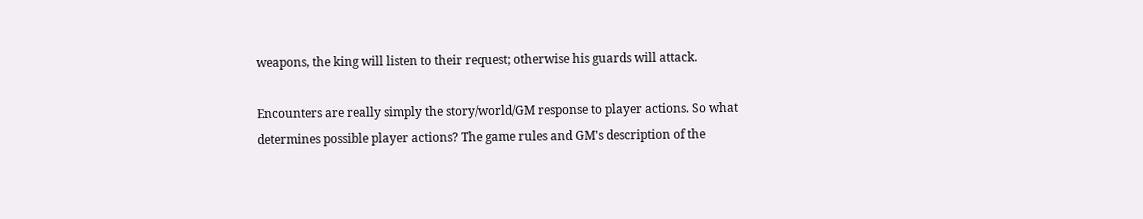weapons, the king will listen to their request; otherwise his guards will attack.

Encounters are really simply the story/world/GM response to player actions. So what determines possible player actions? The game rules and GM's description of the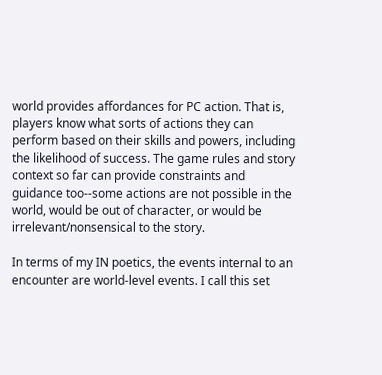world provides affordances for PC action. That is, players know what sorts of actions they can perform based on their skills and powers, including the likelihood of success. The game rules and story context so far can provide constraints and guidance too--some actions are not possible in the world, would be out of character, or would be irrelevant/nonsensical to the story.

In terms of my IN poetics, the events internal to an encounter are world-level events. I call this set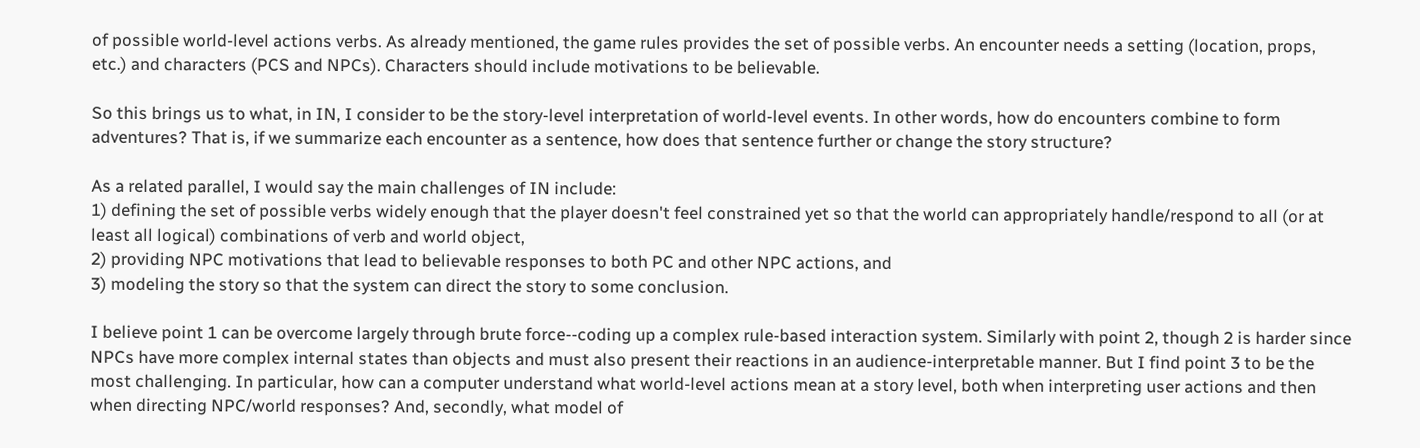of possible world-level actions verbs. As already mentioned, the game rules provides the set of possible verbs. An encounter needs a setting (location, props, etc.) and characters (PCS and NPCs). Characters should include motivations to be believable.

So this brings us to what, in IN, I consider to be the story-level interpretation of world-level events. In other words, how do encounters combine to form adventures? That is, if we summarize each encounter as a sentence, how does that sentence further or change the story structure?

As a related parallel, I would say the main challenges of IN include:
1) defining the set of possible verbs widely enough that the player doesn't feel constrained yet so that the world can appropriately handle/respond to all (or at least all logical) combinations of verb and world object,
2) providing NPC motivations that lead to believable responses to both PC and other NPC actions, and
3) modeling the story so that the system can direct the story to some conclusion.

I believe point 1 can be overcome largely through brute force--coding up a complex rule-based interaction system. Similarly with point 2, though 2 is harder since NPCs have more complex internal states than objects and must also present their reactions in an audience-interpretable manner. But I find point 3 to be the most challenging. In particular, how can a computer understand what world-level actions mean at a story level, both when interpreting user actions and then when directing NPC/world responses? And, secondly, what model of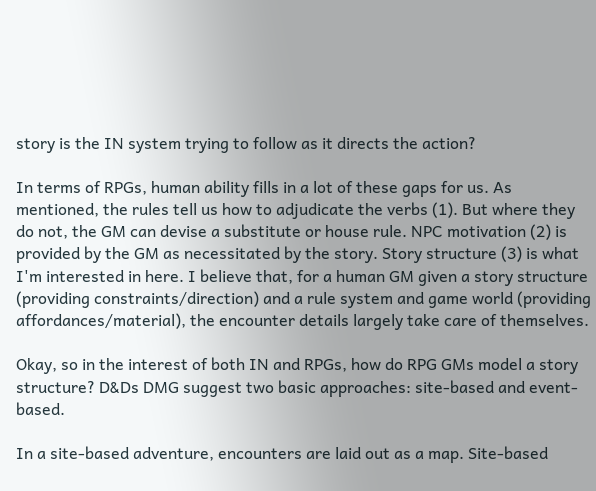story is the IN system trying to follow as it directs the action?

In terms of RPGs, human ability fills in a lot of these gaps for us. As mentioned, the rules tell us how to adjudicate the verbs (1). But where they do not, the GM can devise a substitute or house rule. NPC motivation (2) is provided by the GM as necessitated by the story. Story structure (3) is what I'm interested in here. I believe that, for a human GM given a story structure (providing constraints/direction) and a rule system and game world (providing affordances/material), the encounter details largely take care of themselves.

Okay, so in the interest of both IN and RPGs, how do RPG GMs model a story structure? D&Ds DMG suggest two basic approaches: site-based and event-based.

In a site-based adventure, encounters are laid out as a map. Site-based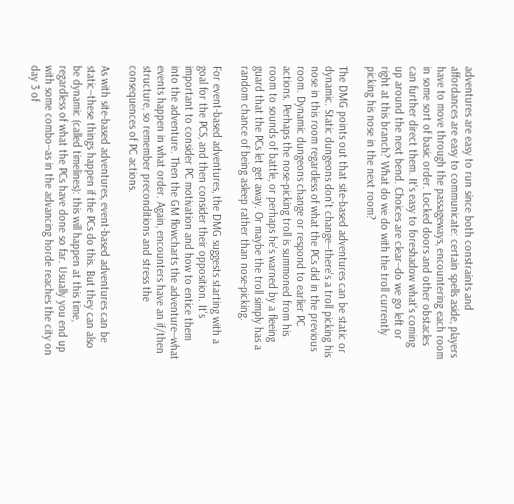adventures are easy to run since both constraints and affordances are easy to communicate: certain spells aside, players have to move through the passageways, encountering each room in some sort of basic order. Locked doors and other obstacles can further direct them. It's easy to foreshadow what's coming up around the next bend. Choices are clear--do we go left or right at this branch? What do we do with the troll currently picking his nose in the next room?

The DMG points out that site-based adventures can be static or dynamic. Static dungeons don't change--there's a troll picking his nose in this room regardless of what the PCs did in the previous room. Dynamic dungeons change or respond to earlier PC actions. Perhaps the nose-picking troll is summoned from his room to sounds of battle, or perhaps he's warned by a fleeing guard that the PCs let get away. Or maybe the troll simply has a random chance of being asleep rather than nose-picking.

For event-based adventures, the DMG suggests starting with a goal for the PCS, and then consider their opposition. It's important to consider PC motivation and how to entice them into the adventure. Then the GM flowcharts the adventure--what events happen in what order. Again, encounters have an if/then structure, so remember preconditions and stress the consequences of PC actions.

As with site-based adventures, event-based adventures can be static--these things happen if the PCs do this. But they can also be dynamic (called timelines): this will happen at this time, regardless of what the PCs have done so far. Usually you end up with some combo--as in the advancing horde reaches the city on day 3 of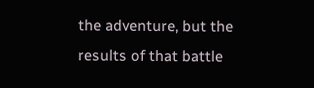the adventure, but the results of that battle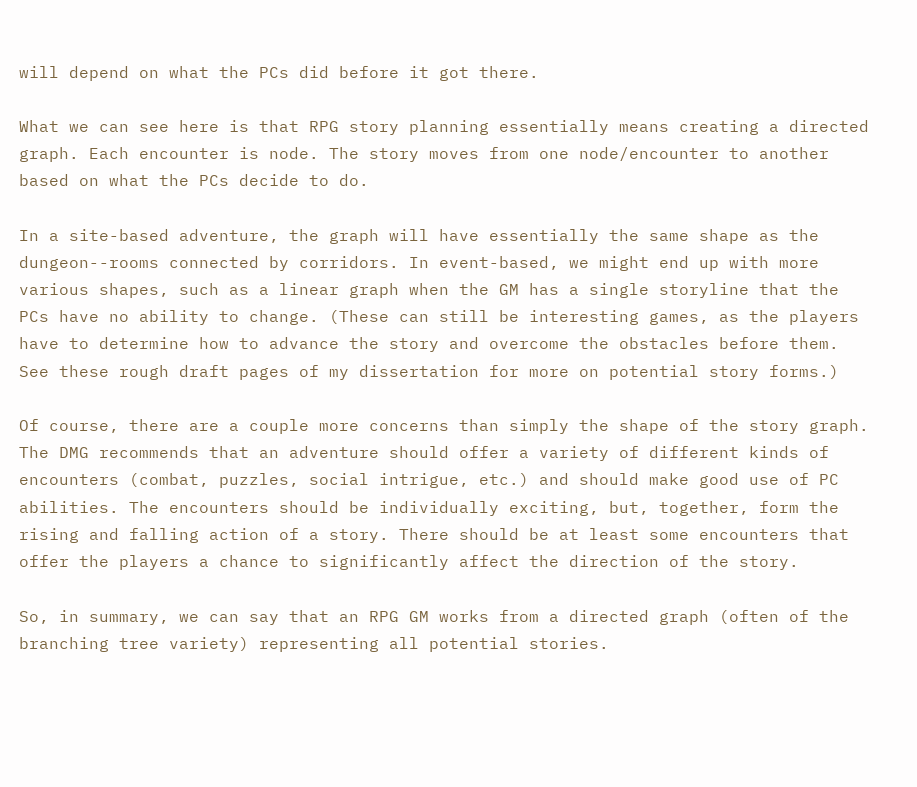will depend on what the PCs did before it got there.

What we can see here is that RPG story planning essentially means creating a directed graph. Each encounter is node. The story moves from one node/encounter to another based on what the PCs decide to do.

In a site-based adventure, the graph will have essentially the same shape as the dungeon--rooms connected by corridors. In event-based, we might end up with more various shapes, such as a linear graph when the GM has a single storyline that the PCs have no ability to change. (These can still be interesting games, as the players have to determine how to advance the story and overcome the obstacles before them. See these rough draft pages of my dissertation for more on potential story forms.)

Of course, there are a couple more concerns than simply the shape of the story graph. The DMG recommends that an adventure should offer a variety of different kinds of encounters (combat, puzzles, social intrigue, etc.) and should make good use of PC abilities. The encounters should be individually exciting, but, together, form the rising and falling action of a story. There should be at least some encounters that offer the players a chance to significantly affect the direction of the story.

So, in summary, we can say that an RPG GM works from a directed graph (often of the branching tree variety) representing all potential stories.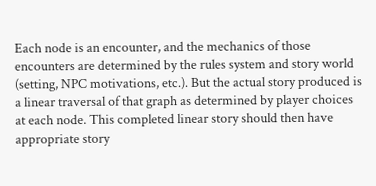Each node is an encounter, and the mechanics of those encounters are determined by the rules system and story world (setting, NPC motivations, etc.). But the actual story produced is a linear traversal of that graph as determined by player choices at each node. This completed linear story should then have appropriate story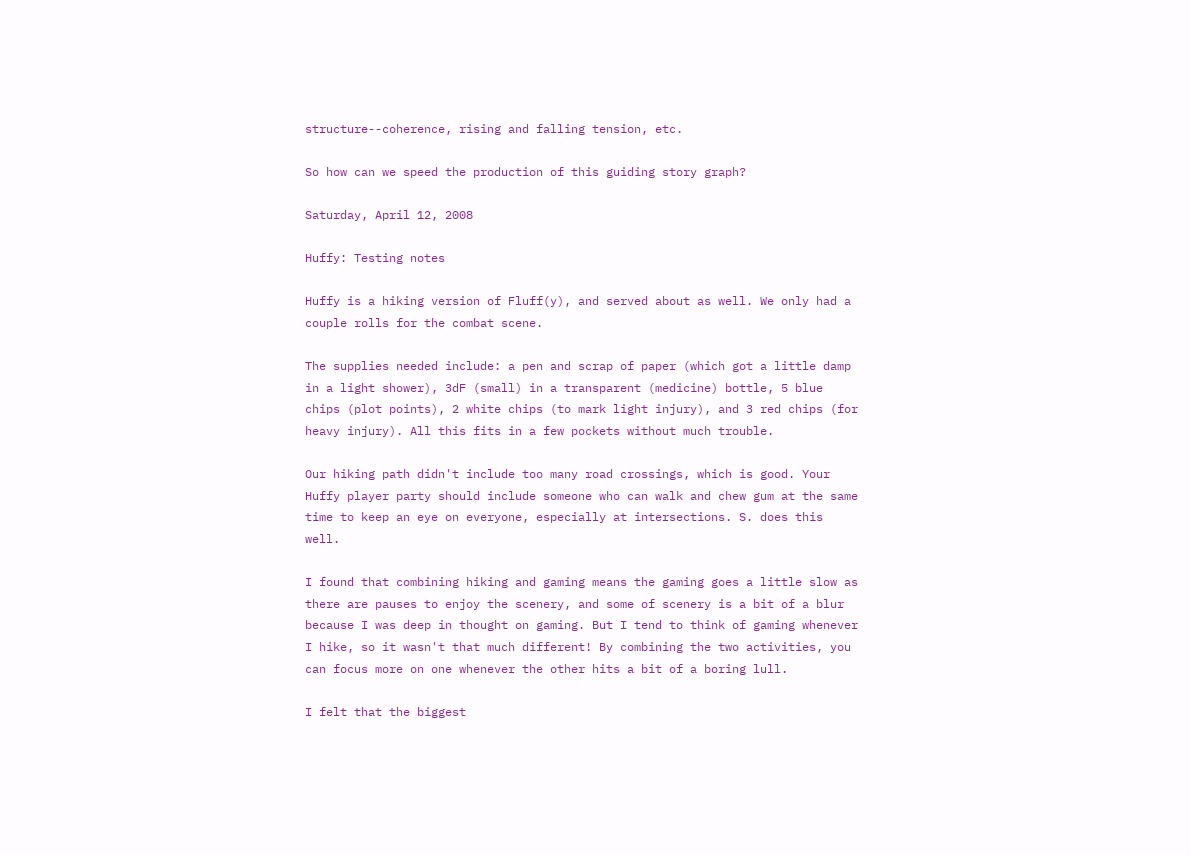structure--coherence, rising and falling tension, etc.

So how can we speed the production of this guiding story graph?

Saturday, April 12, 2008

Huffy: Testing notes

Huffy is a hiking version of Fluff(y), and served about as well. We only had a couple rolls for the combat scene.

The supplies needed include: a pen and scrap of paper (which got a little damp in a light shower), 3dF (small) in a transparent (medicine) bottle, 5 blue chips (plot points), 2 white chips (to mark light injury), and 3 red chips (for heavy injury). All this fits in a few pockets without much trouble.

Our hiking path didn't include too many road crossings, which is good. Your Huffy player party should include someone who can walk and chew gum at the same time to keep an eye on everyone, especially at intersections. S. does this well.

I found that combining hiking and gaming means the gaming goes a little slow as there are pauses to enjoy the scenery, and some of scenery is a bit of a blur because I was deep in thought on gaming. But I tend to think of gaming whenever I hike, so it wasn't that much different! By combining the two activities, you can focus more on one whenever the other hits a bit of a boring lull.

I felt that the biggest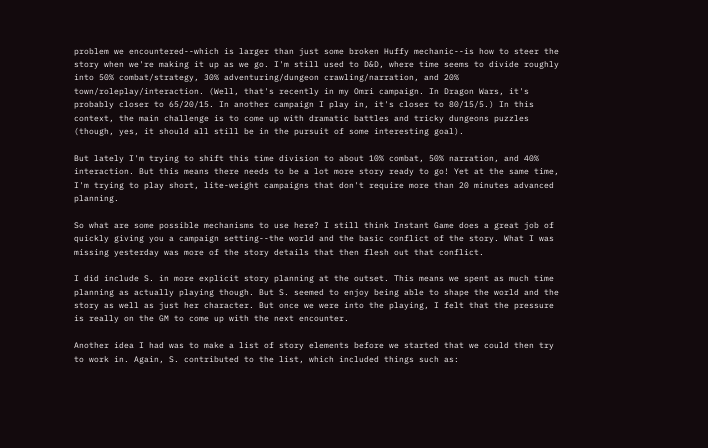problem we encountered--which is larger than just some broken Huffy mechanic--is how to steer the story when we're making it up as we go. I'm still used to D&D, where time seems to divide roughly into 50% combat/strategy, 30% adventuring/dungeon crawling/narration, and 20% town/roleplay/interaction. (Well, that's recently in my Omri campaign. In Dragon Wars, it's probably closer to 65/20/15. In another campaign I play in, it's closer to 80/15/5.) In this context, the main challenge is to come up with dramatic battles and tricky dungeons puzzles (though, yes, it should all still be in the pursuit of some interesting goal).

But lately I'm trying to shift this time division to about 10% combat, 50% narration, and 40% interaction. But this means there needs to be a lot more story ready to go! Yet at the same time, I'm trying to play short, lite-weight campaigns that don't require more than 20 minutes advanced planning.

So what are some possible mechanisms to use here? I still think Instant Game does a great job of quickly giving you a campaign setting--the world and the basic conflict of the story. What I was missing yesterday was more of the story details that then flesh out that conflict.

I did include S. in more explicit story planning at the outset. This means we spent as much time planning as actually playing though. But S. seemed to enjoy being able to shape the world and the story as well as just her character. But once we were into the playing, I felt that the pressure is really on the GM to come up with the next encounter.

Another idea I had was to make a list of story elements before we started that we could then try to work in. Again, S. contributed to the list, which included things such as: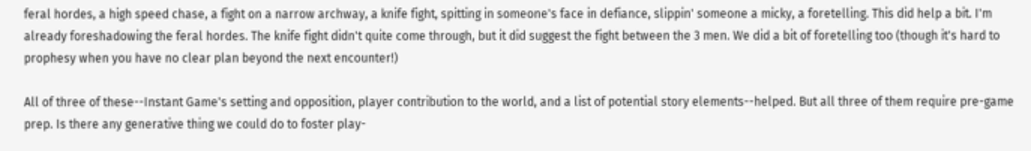feral hordes, a high speed chase, a fight on a narrow archway, a knife fight, spitting in someone's face in defiance, slippin' someone a micky, a foretelling. This did help a bit. I'm already foreshadowing the feral hordes. The knife fight didn't quite come through, but it did suggest the fight between the 3 men. We did a bit of foretelling too (though it's hard to prophesy when you have no clear plan beyond the next encounter!)

All of three of these--Instant Game's setting and opposition, player contribution to the world, and a list of potential story elements--helped. But all three of them require pre-game prep. Is there any generative thing we could do to foster play-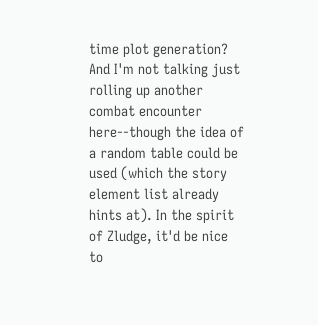time plot generation? And I'm not talking just rolling up another combat encounter here--though the idea of a random table could be used (which the story element list already hints at). In the spirit of Zludge, it'd be nice to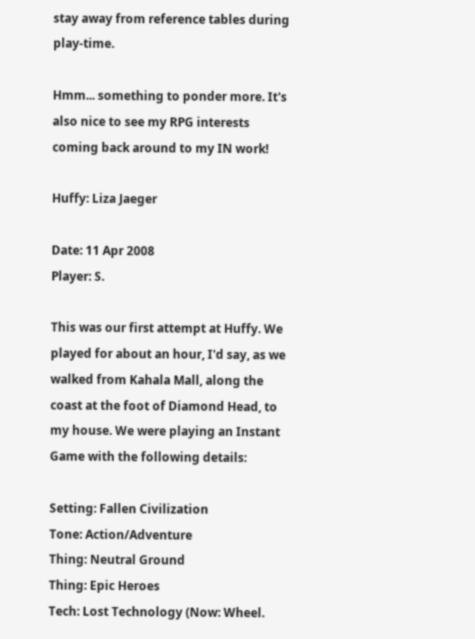stay away from reference tables during play-time.

Hmm... something to ponder more. It's also nice to see my RPG interests coming back around to my IN work!

Huffy: Liza Jaeger

Date: 11 Apr 2008
Player: S.

This was our first attempt at Huffy. We played for about an hour, I'd say, as we walked from Kahala Mall, along the coast at the foot of Diamond Head, to my house. We were playing an Instant Game with the following details:

Setting: Fallen Civilization
Tone: Action/Adventure
Thing: Neutral Ground
Thing: Epic Heroes
Tech: Lost Technology (Now: Wheel.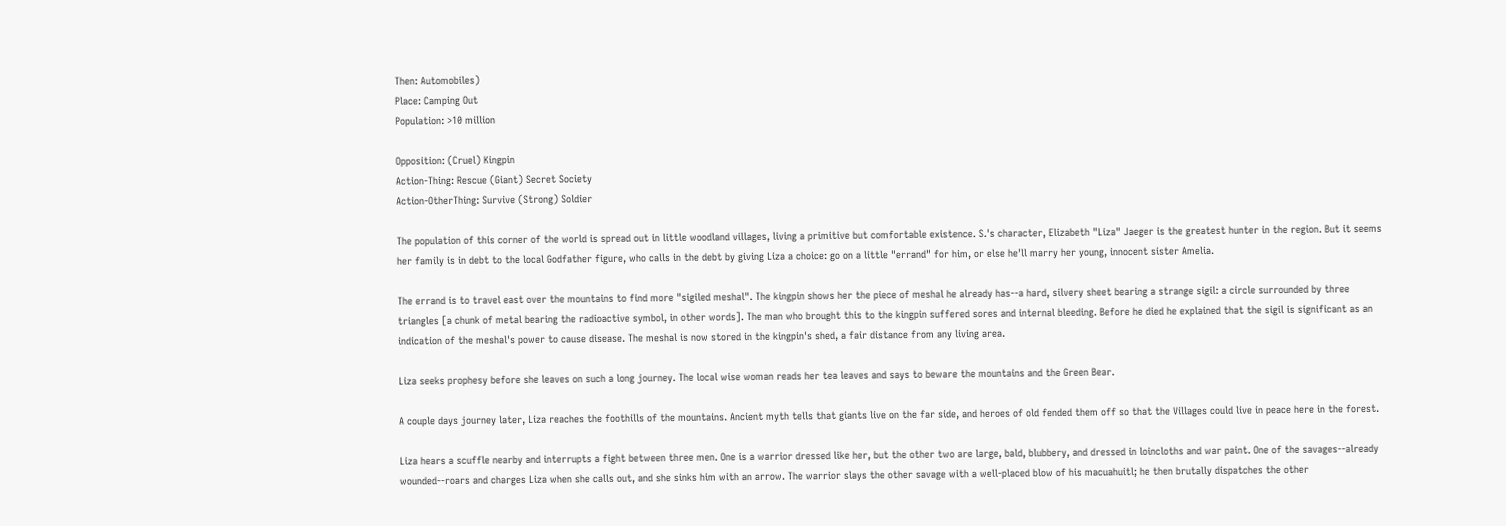Then: Automobiles)
Place: Camping Out
Population: >10 million

Opposition: (Cruel) Kingpin
Action-Thing: Rescue (Giant) Secret Society
Action-OtherThing: Survive (Strong) Soldier

The population of this corner of the world is spread out in little woodland villages, living a primitive but comfortable existence. S.'s character, Elizabeth "Liza" Jaeger is the greatest hunter in the region. But it seems her family is in debt to the local Godfather figure, who calls in the debt by giving Liza a choice: go on a little "errand" for him, or else he'll marry her young, innocent sister Amelia.

The errand is to travel east over the mountains to find more "sigiled meshal". The kingpin shows her the piece of meshal he already has--a hard, silvery sheet bearing a strange sigil: a circle surrounded by three triangles [a chunk of metal bearing the radioactive symbol, in other words]. The man who brought this to the kingpin suffered sores and internal bleeding. Before he died he explained that the sigil is significant as an indication of the meshal's power to cause disease. The meshal is now stored in the kingpin's shed, a fair distance from any living area.

Liza seeks prophesy before she leaves on such a long journey. The local wise woman reads her tea leaves and says to beware the mountains and the Green Bear.

A couple days journey later, Liza reaches the foothills of the mountains. Ancient myth tells that giants live on the far side, and heroes of old fended them off so that the Villages could live in peace here in the forest.

Liza hears a scuffle nearby and interrupts a fight between three men. One is a warrior dressed like her, but the other two are large, bald, blubbery, and dressed in loincloths and war paint. One of the savages--already wounded--roars and charges Liza when she calls out, and she sinks him with an arrow. The warrior slays the other savage with a well-placed blow of his macuahuitl; he then brutally dispatches the other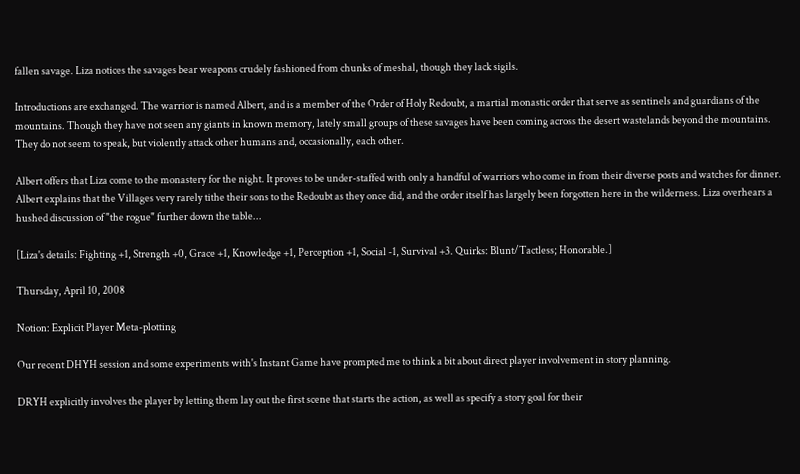fallen savage. Liza notices the savages bear weapons crudely fashioned from chunks of meshal, though they lack sigils.

Introductions are exchanged. The warrior is named Albert, and is a member of the Order of Holy Redoubt, a martial monastic order that serve as sentinels and guardians of the mountains. Though they have not seen any giants in known memory, lately small groups of these savages have been coming across the desert wastelands beyond the mountains. They do not seem to speak, but violently attack other humans and, occasionally, each other.

Albert offers that Liza come to the monastery for the night. It proves to be under-staffed with only a handful of warriors who come in from their diverse posts and watches for dinner. Albert explains that the Villages very rarely tithe their sons to the Redoubt as they once did, and the order itself has largely been forgotten here in the wilderness. Liza overhears a hushed discussion of "the rogue" further down the table...

[Liza's details: Fighting +1, Strength +0, Grace +1, Knowledge +1, Perception +1, Social -1, Survival +3. Quirks: Blunt/Tactless; Honorable.]

Thursday, April 10, 2008

Notion: Explicit Player Meta-plotting

Our recent DHYH session and some experiments with's Instant Game have prompted me to think a bit about direct player involvement in story planning.

DRYH explicitly involves the player by letting them lay out the first scene that starts the action, as well as specify a story goal for their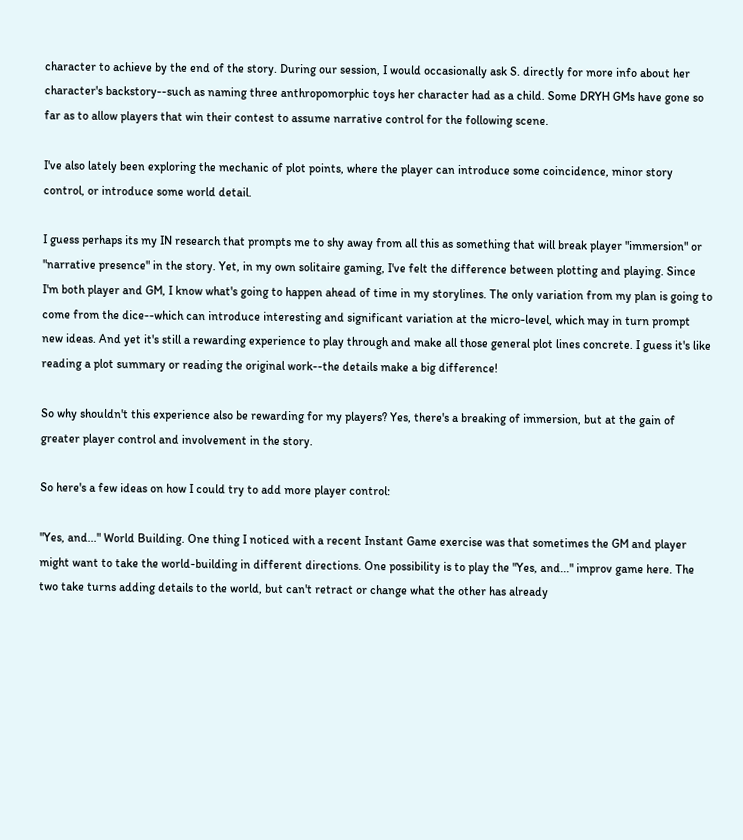character to achieve by the end of the story. During our session, I would occasionally ask S. directly for more info about her character's backstory--such as naming three anthropomorphic toys her character had as a child. Some DRYH GMs have gone so far as to allow players that win their contest to assume narrative control for the following scene.

I've also lately been exploring the mechanic of plot points, where the player can introduce some coincidence, minor story control, or introduce some world detail.

I guess perhaps its my IN research that prompts me to shy away from all this as something that will break player "immersion" or "narrative presence" in the story. Yet, in my own solitaire gaming, I've felt the difference between plotting and playing. Since I'm both player and GM, I know what's going to happen ahead of time in my storylines. The only variation from my plan is going to come from the dice--which can introduce interesting and significant variation at the micro-level, which may in turn prompt new ideas. And yet it's still a rewarding experience to play through and make all those general plot lines concrete. I guess it's like reading a plot summary or reading the original work--the details make a big difference!

So why shouldn't this experience also be rewarding for my players? Yes, there's a breaking of immersion, but at the gain of greater player control and involvement in the story.

So here's a few ideas on how I could try to add more player control:

"Yes, and..." World Building. One thing I noticed with a recent Instant Game exercise was that sometimes the GM and player might want to take the world-building in different directions. One possibility is to play the "Yes, and..." improv game here. The two take turns adding details to the world, but can't retract or change what the other has already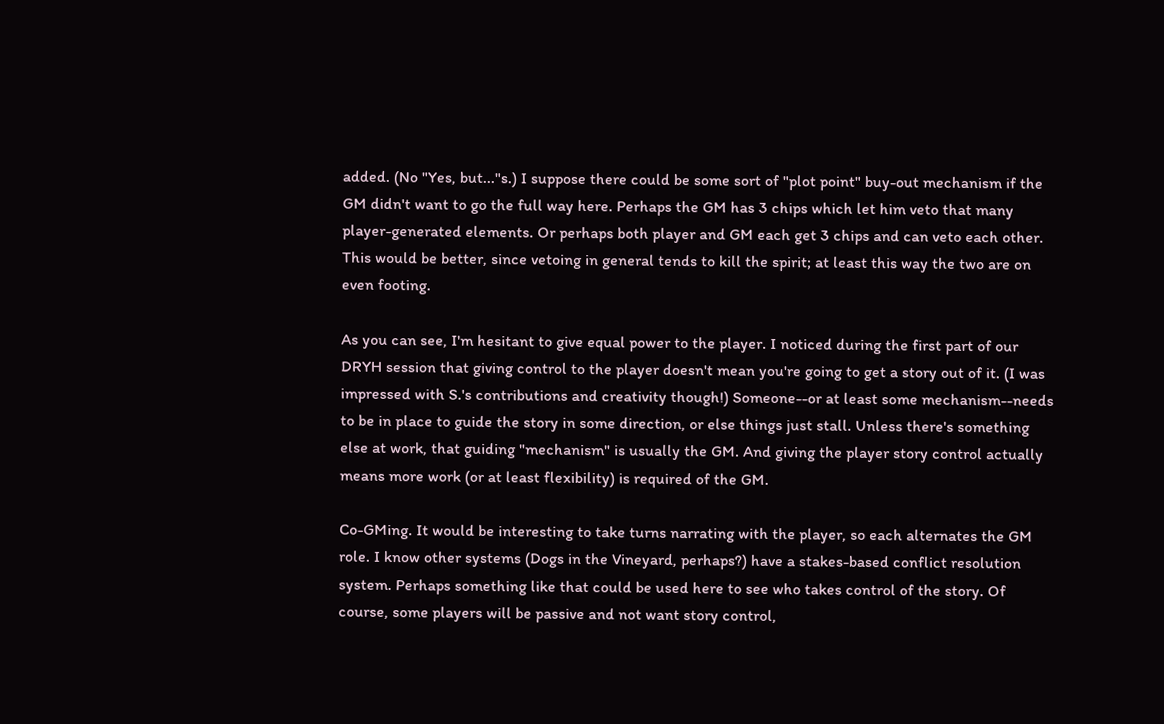added. (No "Yes, but..."s.) I suppose there could be some sort of "plot point" buy-out mechanism if the GM didn't want to go the full way here. Perhaps the GM has 3 chips which let him veto that many player-generated elements. Or perhaps both player and GM each get 3 chips and can veto each other. This would be better, since vetoing in general tends to kill the spirit; at least this way the two are on even footing.

As you can see, I'm hesitant to give equal power to the player. I noticed during the first part of our DRYH session that giving control to the player doesn't mean you're going to get a story out of it. (I was impressed with S.'s contributions and creativity though!) Someone--or at least some mechanism--needs to be in place to guide the story in some direction, or else things just stall. Unless there's something else at work, that guiding "mechanism" is usually the GM. And giving the player story control actually means more work (or at least flexibility) is required of the GM.

Co-GMing. It would be interesting to take turns narrating with the player, so each alternates the GM role. I know other systems (Dogs in the Vineyard, perhaps?) have a stakes-based conflict resolution system. Perhaps something like that could be used here to see who takes control of the story. Of course, some players will be passive and not want story control,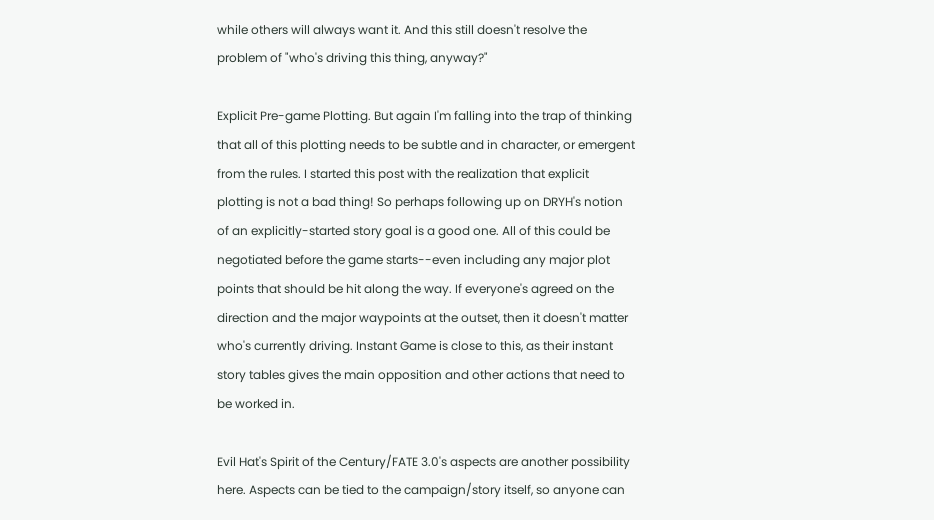while others will always want it. And this still doesn't resolve the problem of "who's driving this thing, anyway?"

Explicit Pre-game Plotting. But again I'm falling into the trap of thinking that all of this plotting needs to be subtle and in character, or emergent from the rules. I started this post with the realization that explicit plotting is not a bad thing! So perhaps following up on DRYH's notion of an explicitly-started story goal is a good one. All of this could be negotiated before the game starts--even including any major plot points that should be hit along the way. If everyone's agreed on the direction and the major waypoints at the outset, then it doesn't matter who's currently driving. Instant Game is close to this, as their instant story tables gives the main opposition and other actions that need to be worked in.

Evil Hat's Spirit of the Century/FATE 3.0's aspects are another possibility here. Aspects can be tied to the campaign/story itself, so anyone can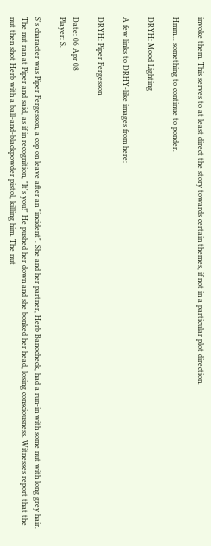invoke them. This serves to at least direct the story towards certain themes, if not in a particular plot direction.

Hmm... something to continue to ponder.

DRYH: Mood Lighting

A few links to DRHY-like images from here:

DRYH: Piper Fergesson

Date: 06 Apr 08
Player: S.

S's character was Piper Fergesson, a cop on leave after an "incident". She and her partner, Herb Banocheck, had a run-in with some nut with long grey hair. The nut ran at Piper and said, as if in recognition, "It's you!" He pushed her down and she bonked her head, losing consciousness. Witnesses report that the nut then shot Herb with a ball-and-blackpowder pistol, killing him. The nut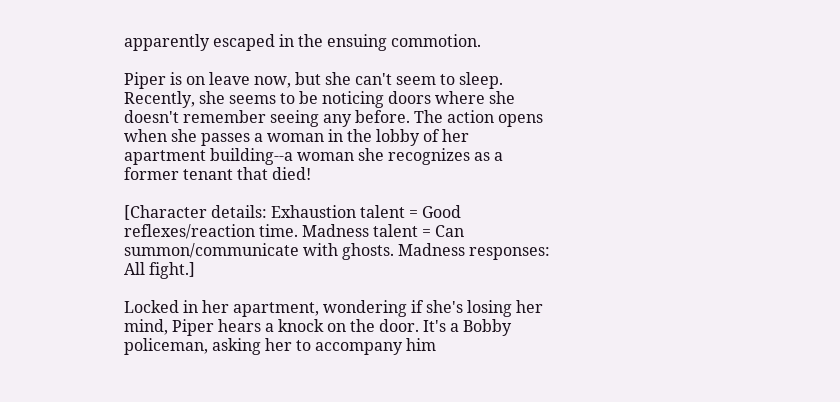apparently escaped in the ensuing commotion.

Piper is on leave now, but she can't seem to sleep. Recently, she seems to be noticing doors where she doesn't remember seeing any before. The action opens when she passes a woman in the lobby of her apartment building--a woman she recognizes as a former tenant that died!

[Character details: Exhaustion talent = Good reflexes/reaction time. Madness talent = Can summon/communicate with ghosts. Madness responses: All fight.]

Locked in her apartment, wondering if she's losing her mind, Piper hears a knock on the door. It's a Bobby policeman, asking her to accompany him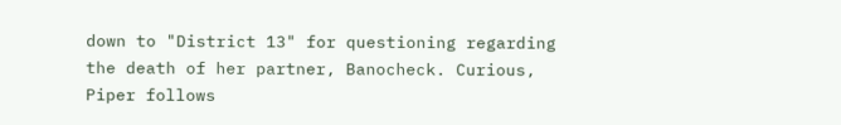down to "District 13" for questioning regarding the death of her partner, Banocheck. Curious, Piper follows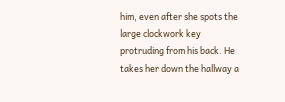him, even after she spots the large clockwork key protruding from his back. He takes her down the hallway a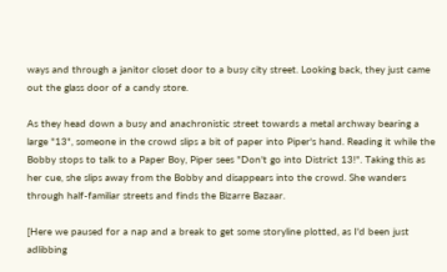ways and through a janitor closet door to a busy city street. Looking back, they just came out the glass door of a candy store.

As they head down a busy and anachronistic street towards a metal archway bearing a large "13", someone in the crowd slips a bit of paper into Piper's hand. Reading it while the Bobby stops to talk to a Paper Boy, Piper sees "Don't go into District 13!". Taking this as her cue, she slips away from the Bobby and disappears into the crowd. She wanders through half-familiar streets and finds the Bizarre Bazaar.

[Here we paused for a nap and a break to get some storyline plotted, as I'd been just adlibbing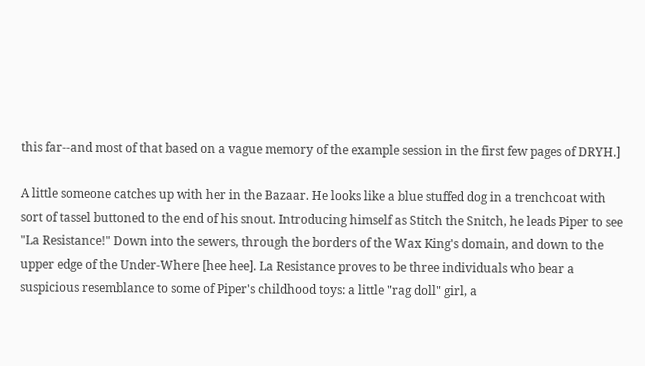this far--and most of that based on a vague memory of the example session in the first few pages of DRYH.]

A little someone catches up with her in the Bazaar. He looks like a blue stuffed dog in a trenchcoat with sort of tassel buttoned to the end of his snout. Introducing himself as Stitch the Snitch, he leads Piper to see "La Resistance!" Down into the sewers, through the borders of the Wax King's domain, and down to the upper edge of the Under-Where [hee hee]. La Resistance proves to be three individuals who bear a suspicious resemblance to some of Piper's childhood toys: a little "rag doll" girl, a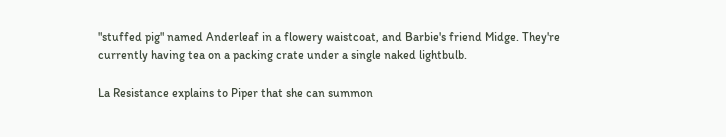"stuffed pig" named Anderleaf in a flowery waistcoat, and Barbie's friend Midge. They're currently having tea on a packing crate under a single naked lightbulb.

La Resistance explains to Piper that she can summon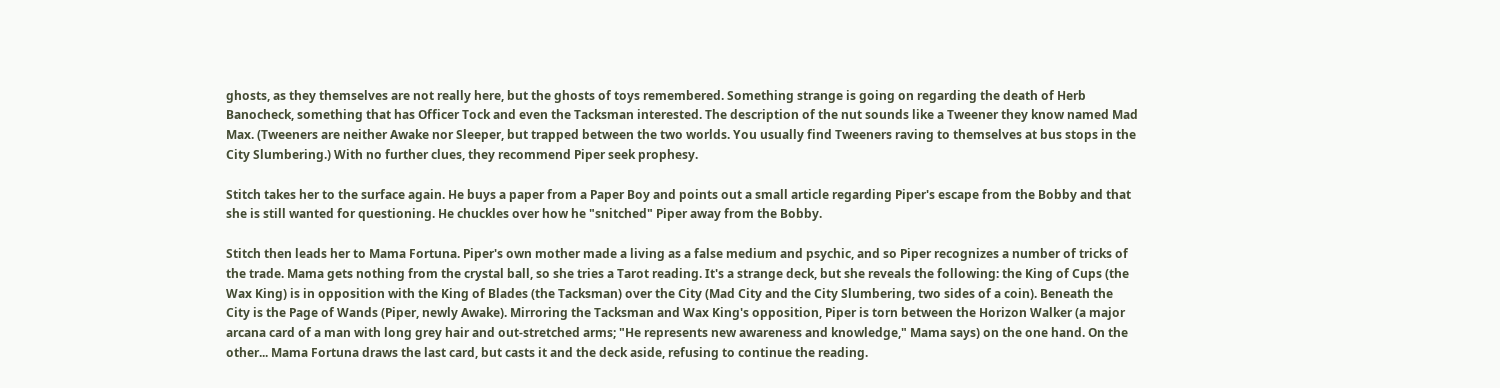ghosts, as they themselves are not really here, but the ghosts of toys remembered. Something strange is going on regarding the death of Herb Banocheck, something that has Officer Tock and even the Tacksman interested. The description of the nut sounds like a Tweener they know named Mad Max. (Tweeners are neither Awake nor Sleeper, but trapped between the two worlds. You usually find Tweeners raving to themselves at bus stops in the City Slumbering.) With no further clues, they recommend Piper seek prophesy.

Stitch takes her to the surface again. He buys a paper from a Paper Boy and points out a small article regarding Piper's escape from the Bobby and that she is still wanted for questioning. He chuckles over how he "snitched" Piper away from the Bobby.

Stitch then leads her to Mama Fortuna. Piper's own mother made a living as a false medium and psychic, and so Piper recognizes a number of tricks of the trade. Mama gets nothing from the crystal ball, so she tries a Tarot reading. It's a strange deck, but she reveals the following: the King of Cups (the Wax King) is in opposition with the King of Blades (the Tacksman) over the City (Mad City and the City Slumbering, two sides of a coin). Beneath the City is the Page of Wands (Piper, newly Awake). Mirroring the Tacksman and Wax King's opposition, Piper is torn between the Horizon Walker (a major arcana card of a man with long grey hair and out-stretched arms; "He represents new awareness and knowledge," Mama says) on the one hand. On the other... Mama Fortuna draws the last card, but casts it and the deck aside, refusing to continue the reading.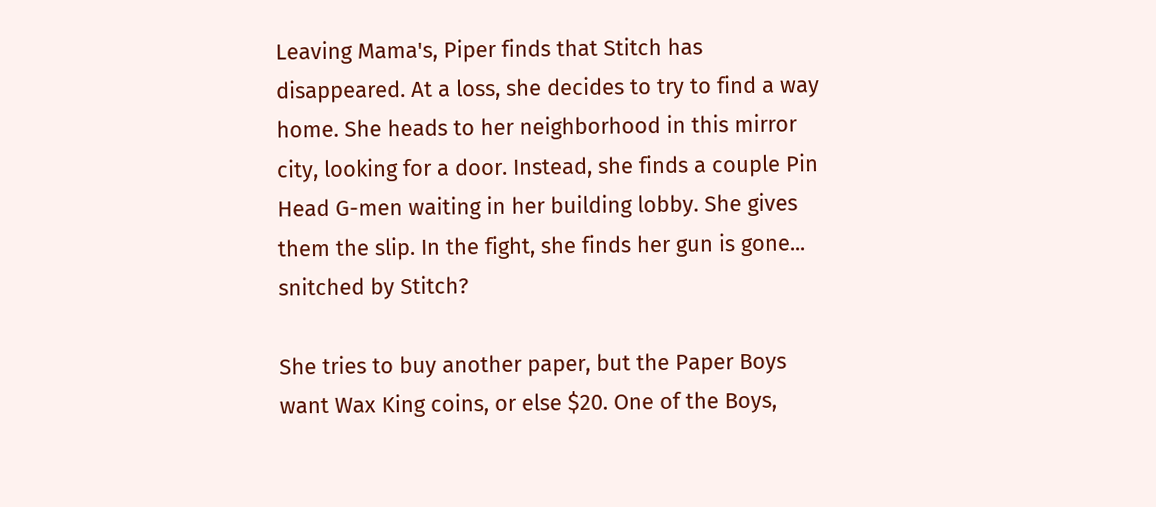Leaving Mama's, Piper finds that Stitch has disappeared. At a loss, she decides to try to find a way home. She heads to her neighborhood in this mirror city, looking for a door. Instead, she finds a couple Pin Head G-men waiting in her building lobby. She gives them the slip. In the fight, she finds her gun is gone... snitched by Stitch?

She tries to buy another paper, but the Paper Boys want Wax King coins, or else $20. One of the Boys,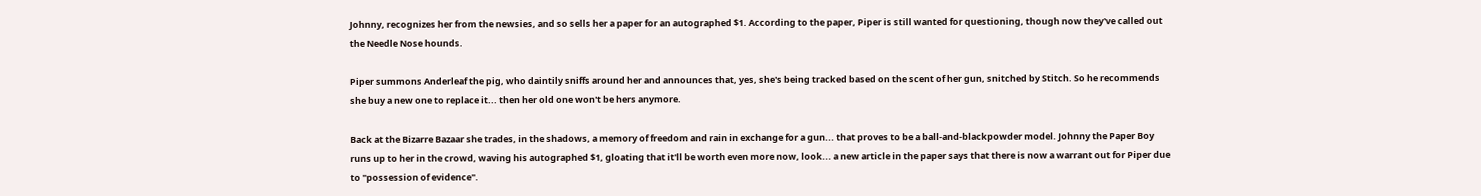Johnny, recognizes her from the newsies, and so sells her a paper for an autographed $1. According to the paper, Piper is still wanted for questioning, though now they've called out the Needle Nose hounds.

Piper summons Anderleaf the pig, who daintily sniffs around her and announces that, yes, she's being tracked based on the scent of her gun, snitched by Stitch. So he recommends she buy a new one to replace it... then her old one won't be hers anymore.

Back at the Bizarre Bazaar she trades, in the shadows, a memory of freedom and rain in exchange for a gun... that proves to be a ball-and-blackpowder model. Johnny the Paper Boy runs up to her in the crowd, waving his autographed $1, gloating that it'll be worth even more now, look... a new article in the paper says that there is now a warrant out for Piper due to "possession of evidence".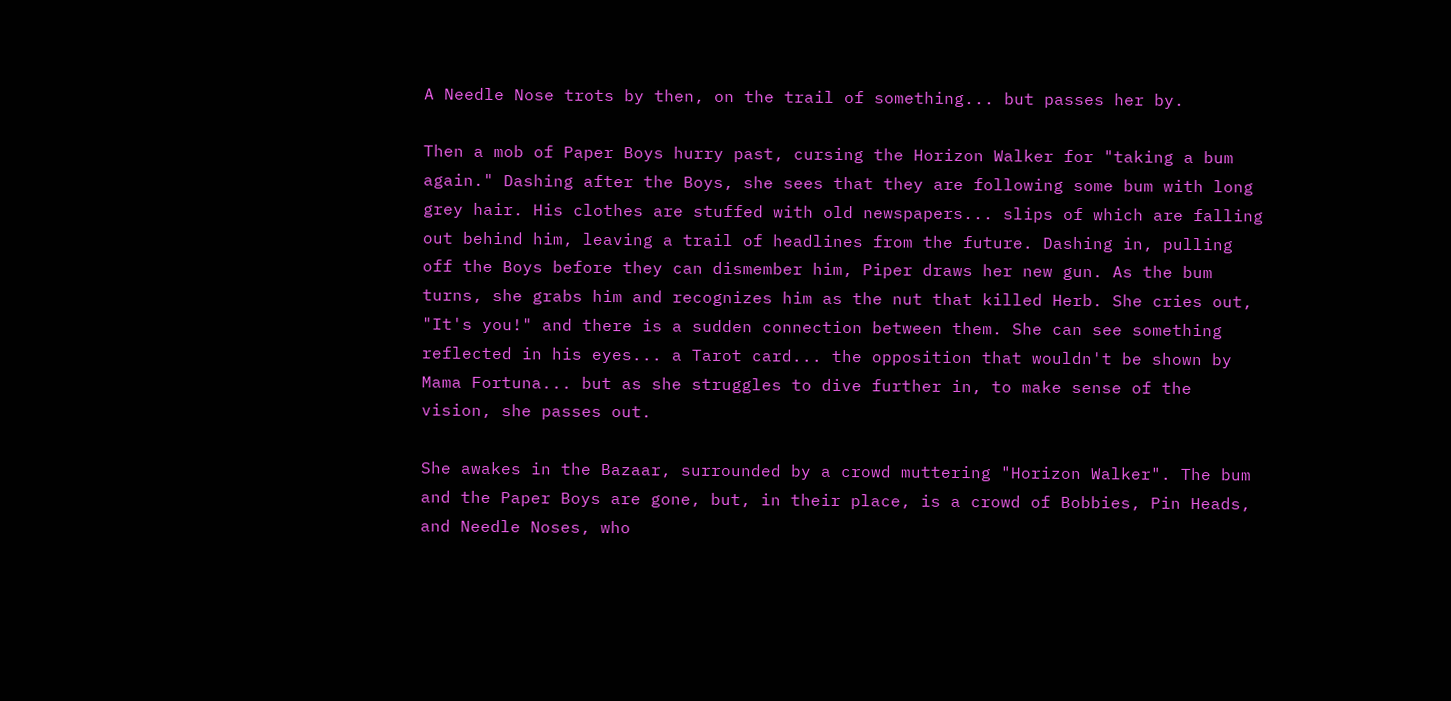A Needle Nose trots by then, on the trail of something... but passes her by.

Then a mob of Paper Boys hurry past, cursing the Horizon Walker for "taking a bum again." Dashing after the Boys, she sees that they are following some bum with long grey hair. His clothes are stuffed with old newspapers... slips of which are falling out behind him, leaving a trail of headlines from the future. Dashing in, pulling off the Boys before they can dismember him, Piper draws her new gun. As the bum turns, she grabs him and recognizes him as the nut that killed Herb. She cries out, "It's you!" and there is a sudden connection between them. She can see something reflected in his eyes... a Tarot card... the opposition that wouldn't be shown by Mama Fortuna... but as she struggles to dive further in, to make sense of the vision, she passes out.

She awakes in the Bazaar, surrounded by a crowd muttering "Horizon Walker". The bum and the Paper Boys are gone, but, in their place, is a crowd of Bobbies, Pin Heads, and Needle Noses, who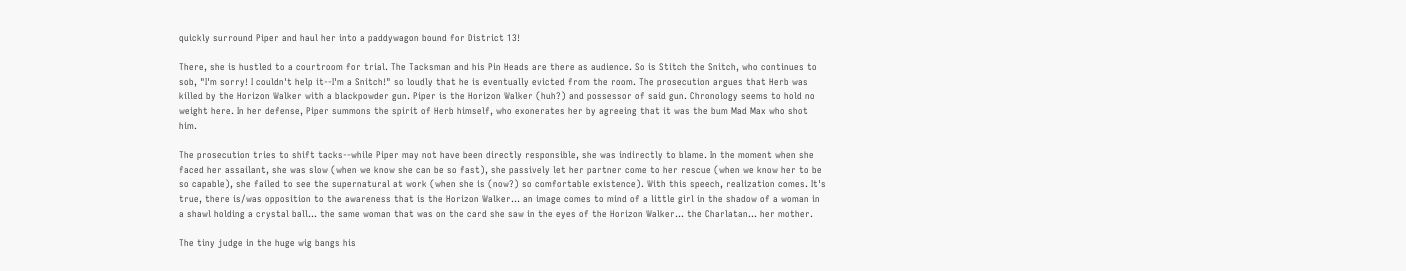quickly surround Piper and haul her into a paddywagon bound for District 13!

There, she is hustled to a courtroom for trial. The Tacksman and his Pin Heads are there as audience. So is Stitch the Snitch, who continues to sob, "I'm sorry! I couldn't help it--I'm a Snitch!" so loudly that he is eventually evicted from the room. The prosecution argues that Herb was killed by the Horizon Walker with a blackpowder gun. Piper is the Horizon Walker (huh?) and possessor of said gun. Chronology seems to hold no weight here. In her defense, Piper summons the spirit of Herb himself, who exonerates her by agreeing that it was the bum Mad Max who shot him.

The prosecution tries to shift tacks--while Piper may not have been directly responsible, she was indirectly to blame. In the moment when she faced her assailant, she was slow (when we know she can be so fast), she passively let her partner come to her rescue (when we know her to be so capable), she failed to see the supernatural at work (when she is (now?) so comfortable existence). With this speech, realization comes. It's true, there is/was opposition to the awareness that is the Horizon Walker... an image comes to mind of a little girl in the shadow of a woman in a shawl holding a crystal ball... the same woman that was on the card she saw in the eyes of the Horizon Walker... the Charlatan... her mother.

The tiny judge in the huge wig bangs his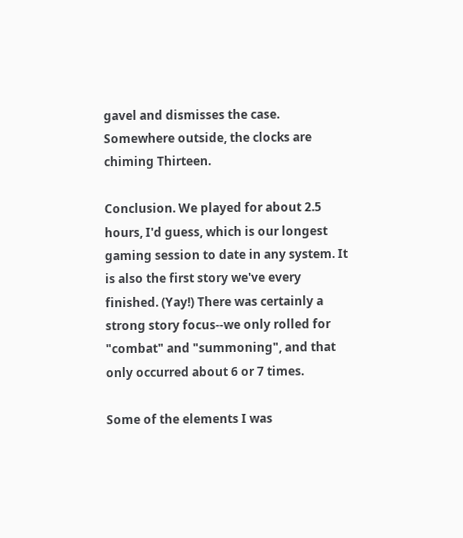gavel and dismisses the case. Somewhere outside, the clocks are chiming Thirteen.

Conclusion. We played for about 2.5 hours, I'd guess, which is our longest gaming session to date in any system. It is also the first story we've every finished. (Yay!) There was certainly a strong story focus--we only rolled for "combat" and "summoning", and that only occurred about 6 or 7 times.

Some of the elements I was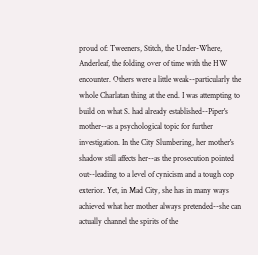proud of: Tweeners, Stitch, the Under-Where, Anderleaf, the folding over of time with the HW encounter. Others were a little weak--particularly the whole Charlatan thing at the end. I was attempting to build on what S. had already established--Piper's mother--as a psychological topic for further investigation. In the City Slumbering, her mother's shadow still affects her--as the prosecution pointed out--leading to a level of cynicism and a tough cop exterior. Yet, in Mad City, she has in many ways achieved what her mother always pretended--she can actually channel the spirits of the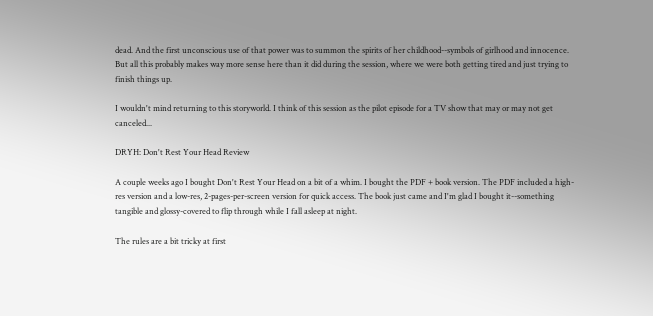dead. And the first unconscious use of that power was to summon the spirits of her childhood--symbols of girlhood and innocence. But all this probably makes way more sense here than it did during the session, where we were both getting tired and just trying to finish things up.

I wouldn't mind returning to this storyworld. I think of this session as the pilot episode for a TV show that may or may not get canceled...

DRYH: Don't Rest Your Head Review

A couple weeks ago I bought Don't Rest Your Head on a bit of a whim. I bought the PDF + book version. The PDF included a high-res version and a low-res, 2-pages-per-screen version for quick access. The book just came and I'm glad I bought it--something tangible and glossy-covered to flip through while I fall asleep at night.

The rules are a bit tricky at first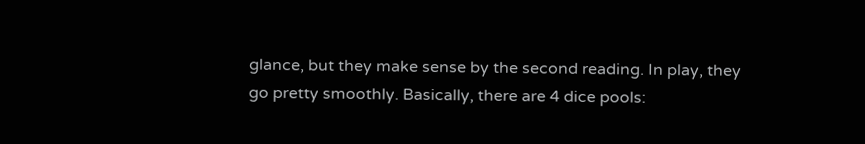glance, but they make sense by the second reading. In play, they go pretty smoothly. Basically, there are 4 dice pools: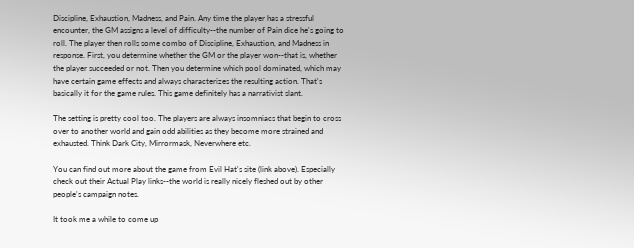Discipline, Exhaustion, Madness, and Pain. Any time the player has a stressful encounter, the GM assigns a level of difficulty--the number of Pain dice he's going to roll. The player then rolls some combo of Discipline, Exhaustion, and Madness in response. First, you determine whether the GM or the player won--that is, whether the player succeeded or not. Then you determine which pool dominated, which may have certain game effects and always characterizes the resulting action. That's basically it for the game rules. This game definitely has a narrativist slant.

The setting is pretty cool too. The players are always insomniacs that begin to cross over to another world and gain odd abilities as they become more strained and exhausted. Think Dark City, Mirrormask, Neverwhere etc.

You can find out more about the game from Evil Hat's site (link above). Especially check out their Actual Play links--the world is really nicely fleshed out by other people's campaign notes.

It took me a while to come up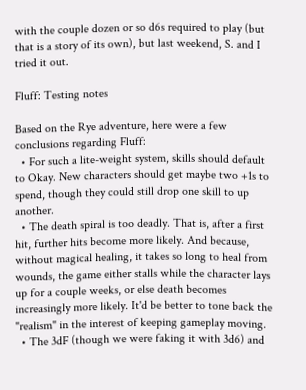with the couple dozen or so d6s required to play (but that is a story of its own), but last weekend, S. and I tried it out.

Fluff: Testing notes

Based on the Rye adventure, here were a few conclusions regarding Fluff:
  • For such a lite-weight system, skills should default to Okay. New characters should get maybe two +1s to spend, though they could still drop one skill to up another.
  • The death spiral is too deadly. That is, after a first hit, further hits become more likely. And because, without magical healing, it takes so long to heal from wounds, the game either stalls while the character lays up for a couple weeks, or else death becomes increasingly more likely. It'd be better to tone back the "realism" in the interest of keeping gameplay moving.
  • The 3dF (though we were faking it with 3d6) and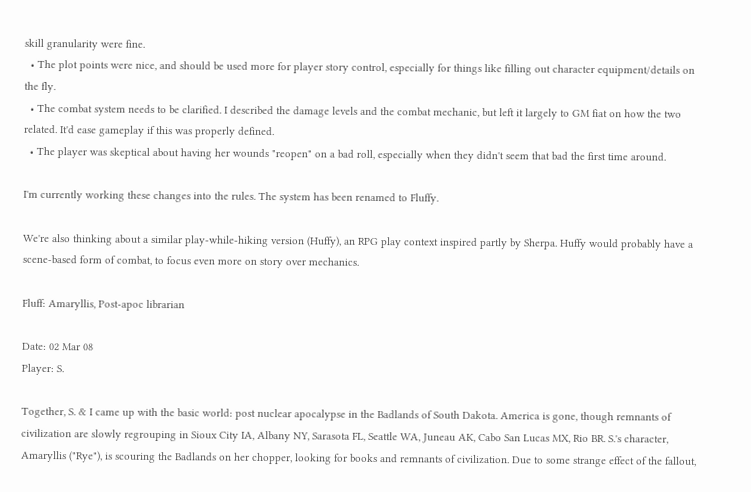skill granularity were fine.
  • The plot points were nice, and should be used more for player story control, especially for things like filling out character equipment/details on the fly.
  • The combat system needs to be clarified. I described the damage levels and the combat mechanic, but left it largely to GM fiat on how the two related. It'd ease gameplay if this was properly defined.
  • The player was skeptical about having her wounds "reopen" on a bad roll, especially when they didn't seem that bad the first time around.

I'm currently working these changes into the rules. The system has been renamed to Fluffy.

We're also thinking about a similar play-while-hiking version (Huffy), an RPG play context inspired partly by Sherpa. Huffy would probably have a scene-based form of combat, to focus even more on story over mechanics.

Fluff: Amaryllis, Post-apoc librarian

Date: 02 Mar 08
Player: S.

Together, S. & I came up with the basic world: post nuclear apocalypse in the Badlands of South Dakota. America is gone, though remnants of civilization are slowly regrouping in Sioux City IA, Albany NY, Sarasota FL, Seattle WA, Juneau AK, Cabo San Lucas MX, Rio BR. S.'s character, Amaryllis ("Rye"), is scouring the Badlands on her chopper, looking for books and remnants of civilization. Due to some strange effect of the fallout,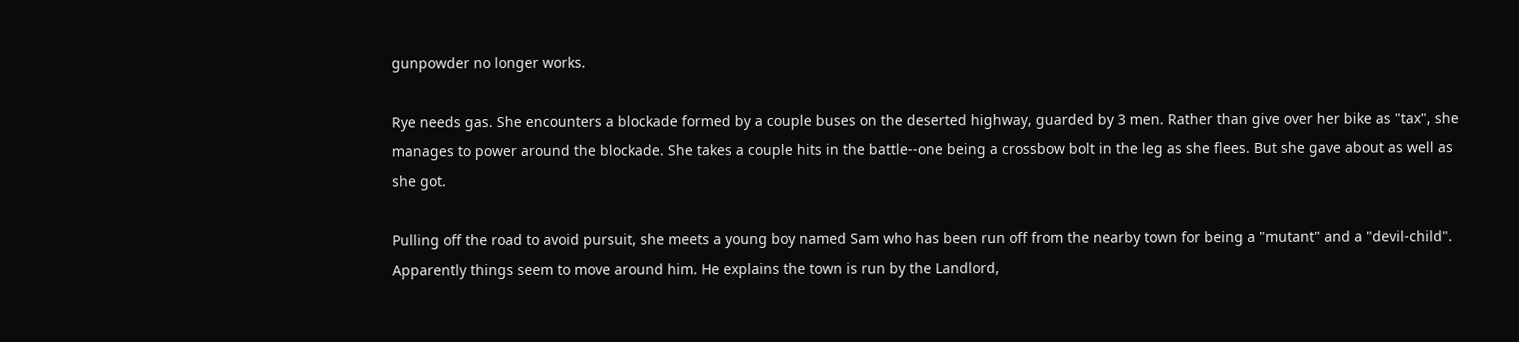gunpowder no longer works.

Rye needs gas. She encounters a blockade formed by a couple buses on the deserted highway, guarded by 3 men. Rather than give over her bike as "tax", she manages to power around the blockade. She takes a couple hits in the battle--one being a crossbow bolt in the leg as she flees. But she gave about as well as she got.

Pulling off the road to avoid pursuit, she meets a young boy named Sam who has been run off from the nearby town for being a "mutant" and a "devil-child". Apparently things seem to move around him. He explains the town is run by the Landlord,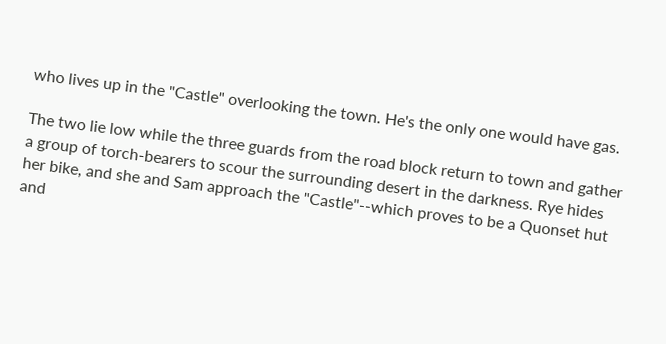who lives up in the "Castle" overlooking the town. He's the only one would have gas.

The two lie low while the three guards from the road block return to town and gather a group of torch-bearers to scour the surrounding desert in the darkness. Rye hides her bike, and she and Sam approach the "Castle"--which proves to be a Quonset hut and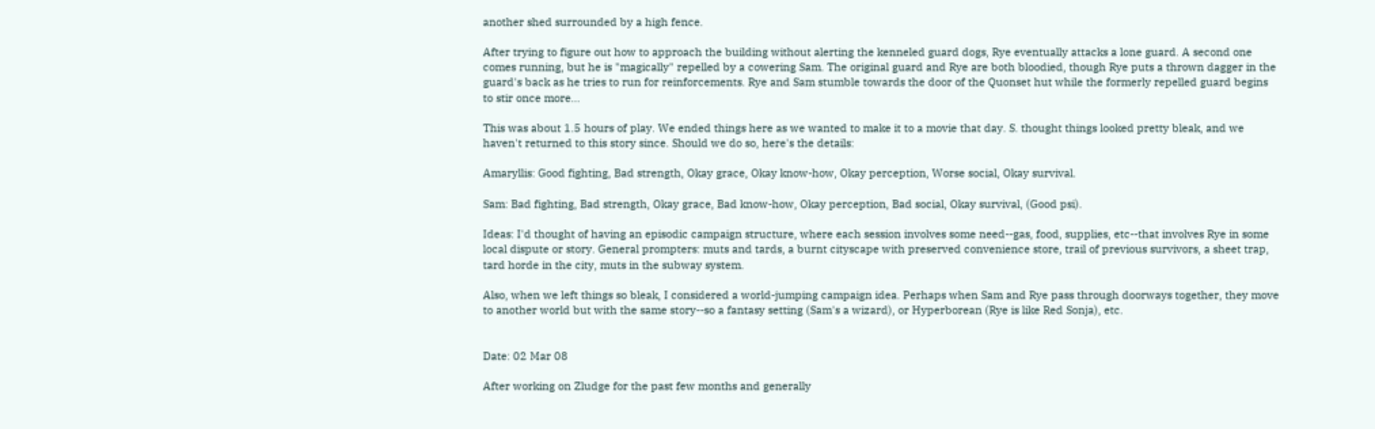another shed surrounded by a high fence.

After trying to figure out how to approach the building without alerting the kenneled guard dogs, Rye eventually attacks a lone guard. A second one comes running, but he is "magically" repelled by a cowering Sam. The original guard and Rye are both bloodied, though Rye puts a thrown dagger in the guard's back as he tries to run for reinforcements. Rye and Sam stumble towards the door of the Quonset hut while the formerly repelled guard begins to stir once more...

This was about 1.5 hours of play. We ended things here as we wanted to make it to a movie that day. S. thought things looked pretty bleak, and we haven't returned to this story since. Should we do so, here's the details:

Amaryllis: Good fighting, Bad strength, Okay grace, Okay know-how, Okay perception, Worse social, Okay survival.

Sam: Bad fighting, Bad strength, Okay grace, Bad know-how, Okay perception, Bad social, Okay survival, (Good psi).

Ideas: I'd thought of having an episodic campaign structure, where each session involves some need--gas, food, supplies, etc--that involves Rye in some local dispute or story. General prompters: muts and tards, a burnt cityscape with preserved convenience store, trail of previous survivors, a sheet trap, tard horde in the city, muts in the subway system.

Also, when we left things so bleak, I considered a world-jumping campaign idea. Perhaps when Sam and Rye pass through doorways together, they move to another world but with the same story--so a fantasy setting (Sam's a wizard), or Hyperborean (Rye is like Red Sonja), etc.


Date: 02 Mar 08

After working on Zludge for the past few months and generally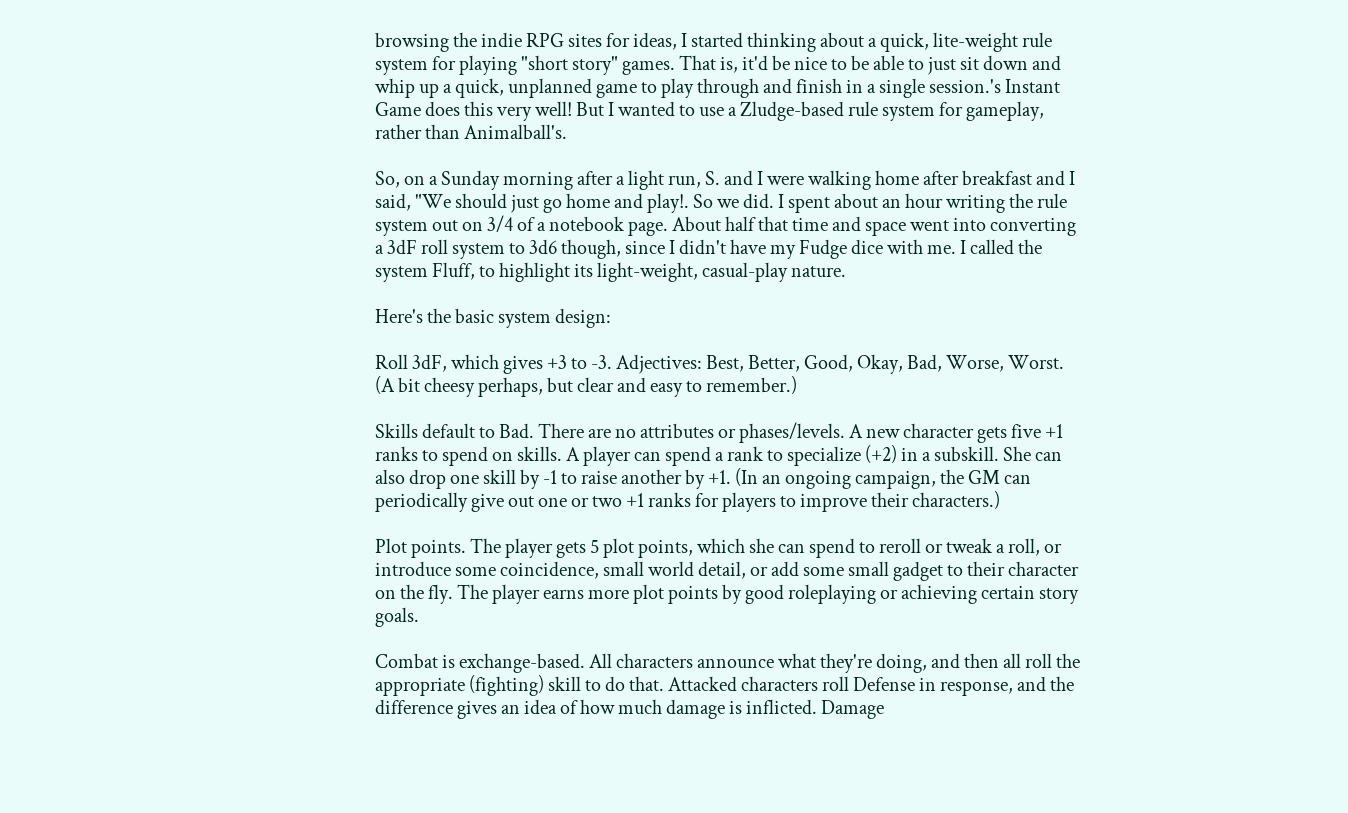browsing the indie RPG sites for ideas, I started thinking about a quick, lite-weight rule system for playing "short story" games. That is, it'd be nice to be able to just sit down and whip up a quick, unplanned game to play through and finish in a single session.'s Instant Game does this very well! But I wanted to use a Zludge-based rule system for gameplay, rather than Animalball's.

So, on a Sunday morning after a light run, S. and I were walking home after breakfast and I said, "We should just go home and play!. So we did. I spent about an hour writing the rule system out on 3/4 of a notebook page. About half that time and space went into converting a 3dF roll system to 3d6 though, since I didn't have my Fudge dice with me. I called the system Fluff, to highlight its light-weight, casual-play nature.

Here's the basic system design:

Roll 3dF, which gives +3 to -3. Adjectives: Best, Better, Good, Okay, Bad, Worse, Worst. (A bit cheesy perhaps, but clear and easy to remember.)

Skills default to Bad. There are no attributes or phases/levels. A new character gets five +1 ranks to spend on skills. A player can spend a rank to specialize (+2) in a subskill. She can also drop one skill by -1 to raise another by +1. (In an ongoing campaign, the GM can periodically give out one or two +1 ranks for players to improve their characters.)

Plot points. The player gets 5 plot points, which she can spend to reroll or tweak a roll, or introduce some coincidence, small world detail, or add some small gadget to their character on the fly. The player earns more plot points by good roleplaying or achieving certain story goals.

Combat is exchange-based. All characters announce what they're doing, and then all roll the appropriate (fighting) skill to do that. Attacked characters roll Defense in response, and the difference gives an idea of how much damage is inflicted. Damage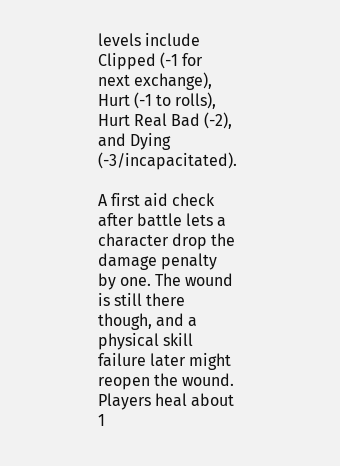levels include Clipped (-1 for next exchange), Hurt (-1 to rolls), Hurt Real Bad (-2), and Dying (-3/incapacitated).

A first aid check after battle lets a character drop the damage penalty by one. The wound is still there though, and a physical skill failure later might reopen the wound. Players heal about 1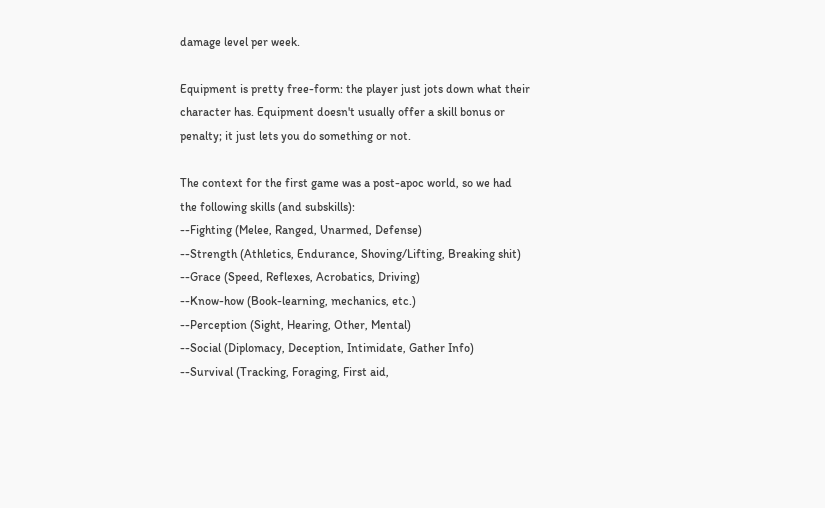damage level per week.

Equipment is pretty free-form: the player just jots down what their character has. Equipment doesn't usually offer a skill bonus or penalty; it just lets you do something or not.

The context for the first game was a post-apoc world, so we had the following skills (and subskills):
--Fighting (Melee, Ranged, Unarmed, Defense)
--Strength (Athletics, Endurance, Shoving/Lifting, Breaking shit)
--Grace (Speed, Reflexes, Acrobatics, Driving)
--Know-how (Book-learning, mechanics, etc.)
--Perception (Sight, Hearing, Other, Mental)
--Social (Diplomacy, Deception, Intimidate, Gather Info)
--Survival (Tracking, Foraging, First aid,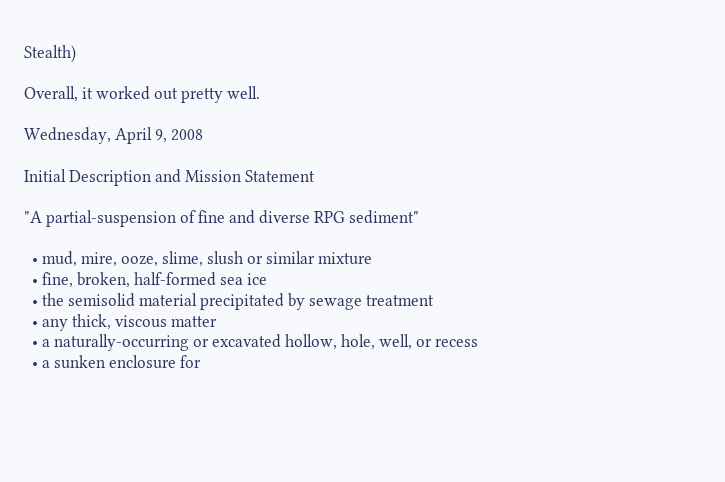Stealth)

Overall, it worked out pretty well.

Wednesday, April 9, 2008

Initial Description and Mission Statement

"A partial-suspension of fine and diverse RPG sediment"

  • mud, mire, ooze, slime, slush or similar mixture
  • fine, broken, half-formed sea ice
  • the semisolid material precipitated by sewage treatment
  • any thick, viscous matter
  • a naturally-occurring or excavated hollow, hole, well, or recess
  • a sunken enclosure for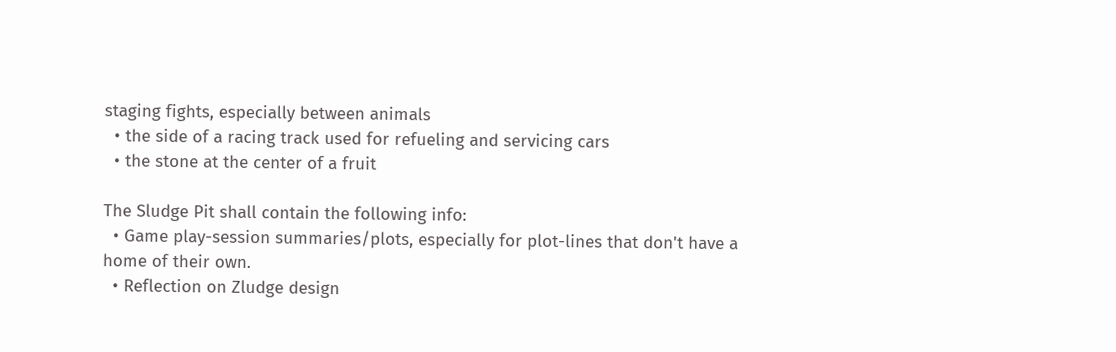staging fights, especially between animals
  • the side of a racing track used for refueling and servicing cars
  • the stone at the center of a fruit

The Sludge Pit shall contain the following info:
  • Game play-session summaries/plots, especially for plot-lines that don't have a home of their own.
  • Reflection on Zludge design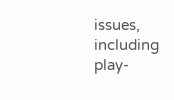issues, including play-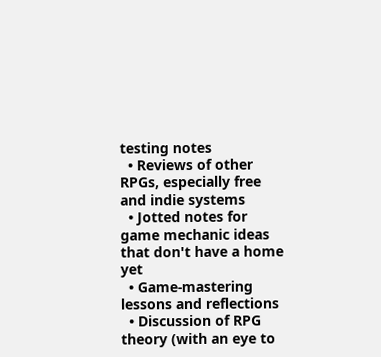testing notes
  • Reviews of other RPGs, especially free and indie systems
  • Jotted notes for game mechanic ideas that don't have a home yet
  • Game-mastering lessons and reflections
  • Discussion of RPG theory (with an eye to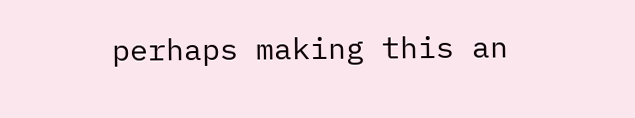perhaps making this an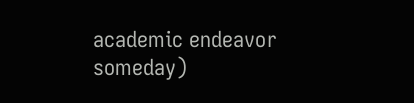academic endeavor someday)